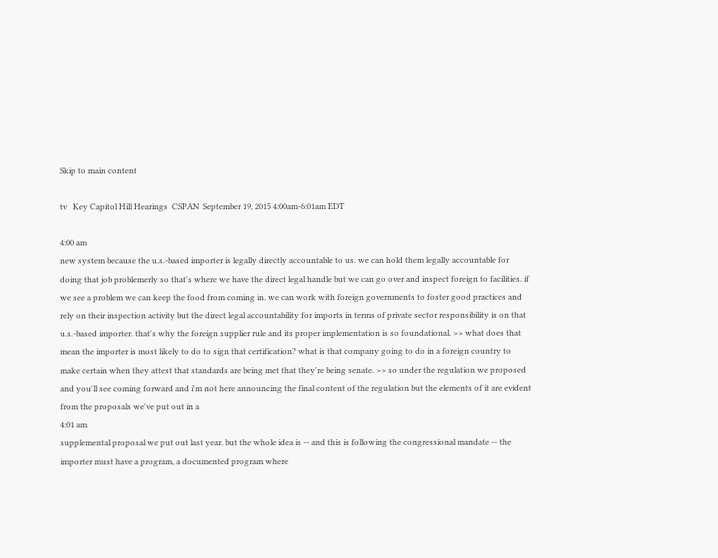Skip to main content

tv   Key Capitol Hill Hearings  CSPAN  September 19, 2015 4:00am-6:01am EDT

4:00 am
new system because the u.s.-based importer is legally directly accountable to us. we can hold them legally accountable for doing that job problemerly so that's where we have the direct legal handle but we can go over and inspect foreign to facilities. if we see a problem we can keep the food from coming in. we can work with foreign governments to foster good practices and rely on their inspection activity but the direct legal accountability for imports in terms of private sector responsibility is on that u.s.-based importer. that's why the foreign supplier rule and its proper implementation is so foundational. >> what does that mean the importer is most likely to do to sign that certification? what is that company going to do in a foreign country to make certain when they attest that standards are being met that they're being senate. >> so under the regulation we proposed and you'll see coming forward and i'm not here announcing the final content of the regulation but the elements of it are evident from the proposals we've put out in a
4:01 am
supplemental proposal we put out last year. but the whole idea is -- and this is following the congressional mandate -- the importer must have a program, a documented program where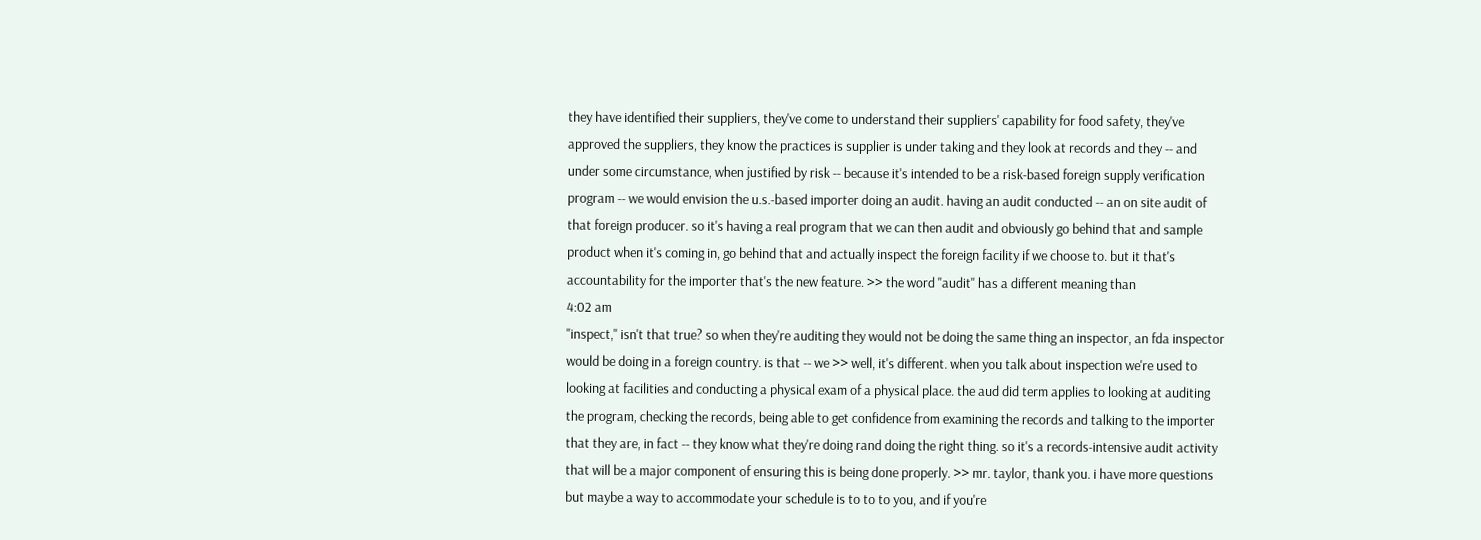they have identified their suppliers, they've come to understand their suppliers' capability for food safety, they've approved the suppliers, they know the practices is supplier is under taking and they look at records and they -- and under some circumstance, when justified by risk -- because it's intended to be a risk-based foreign supply verification program -- we would envision the u.s.-based importer doing an audit. having an audit conducted -- an on site audit of that foreign producer. so it's having a real program that we can then audit and obviously go behind that and sample product when it's coming in, go behind that and actually inspect the foreign facility if we choose to. but it that's accountability for the importer that's the new feature. >> the word "audit" has a different meaning than
4:02 am
"inspect," isn't that true? so when they're auditing they would not be doing the same thing an inspector, an fda inspector would be doing in a foreign country. is that -- we >> well, it's different. when you talk about inspection we're used to looking at facilities and conducting a physical exam of a physical place. the aud did term applies to looking at auditing the program, checking the records, being able to get confidence from examining the records and talking to the importer that they are, in fact -- they know what they're doing rand doing the right thing. so it's a records-intensive audit activity that will be a major component of ensuring this is being done properly. >> mr. taylor, thank you. i have more questions but maybe a way to accommodate your schedule is to to to you, and if you're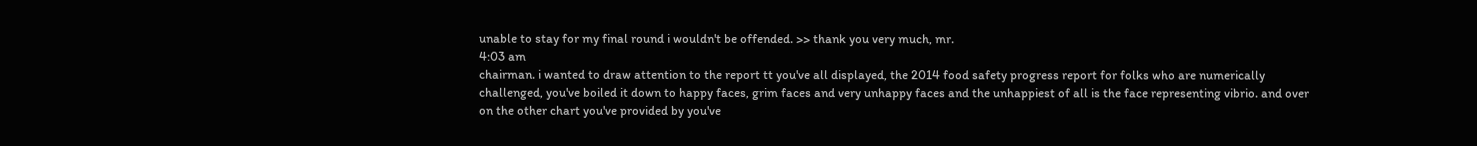unable to stay for my final round i wouldn't be offended. >> thank you very much, mr.
4:03 am
chairman. i wanted to draw attention to the report tt you've all displayed, the 2014 food safety progress report for folks who are numerically challenged, you've boiled it down to happy faces, grim faces and very unhappy faces and the unhappiest of all is the face representing vibrio. and over on the other chart you've provided by you've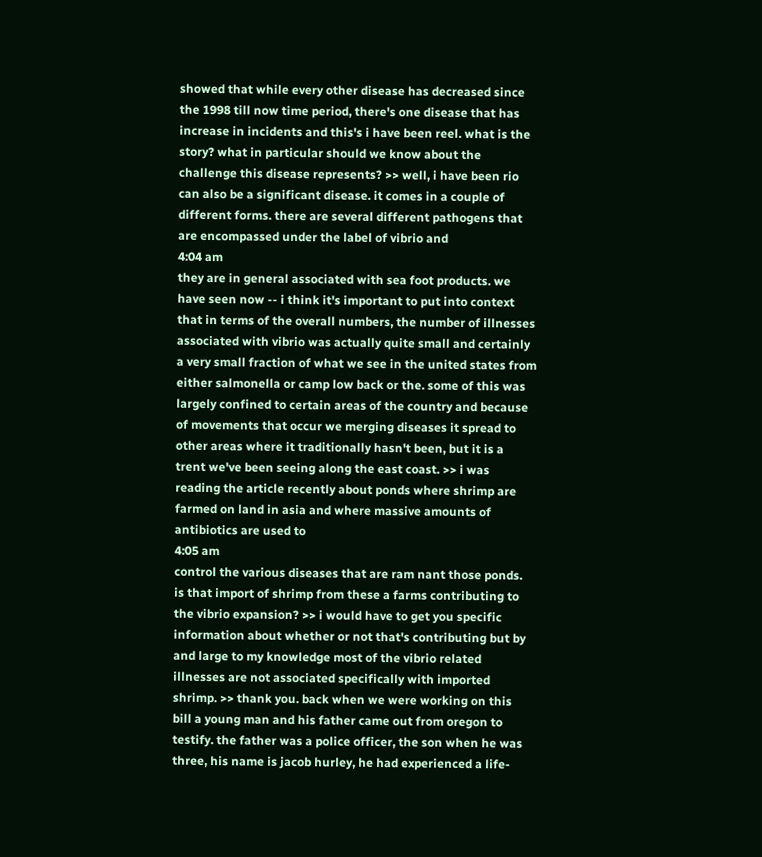showed that while every other disease has decreased since the 1998 till now time period, there's one disease that has increase in incidents and this's i have been reel. what is the story? what in particular should we know about the challenge this disease represents? >> well, i have been rio can also be a significant disease. it comes in a couple of different forms. there are several different pathogens that are encompassed under the label of vibrio and
4:04 am
they are in general associated with sea foot products. we have seen now -- i think it's important to put into context that in terms of the overall numbers, the number of illnesses associated with vibrio was actually quite small and certainly a very small fraction of what we see in the united states from either salmonella or camp low back or the. some of this was largely confined to certain areas of the country and because of movements that occur we merging diseases it spread to other areas where it traditionally hasn't been, but it is a trent we've been seeing along the east coast. >> i was reading the article recently about ponds where shrimp are farmed on land in asia and where massive amounts of antibiotics are used to
4:05 am
control the various diseases that are ram nant those ponds. is that import of shrimp from these a farms contributing to the vibrio expansion? >> i would have to get you specific information about whether or not that's contributing but by and large to my knowledge most of the vibrio related illnesses are not associated specifically with imported shrimp. >> thank you. back when we were working on this bill a young man and his father came out from oregon to testify. the father was a police officer, the son when he was three, his name is jacob hurley, he had experienced a life-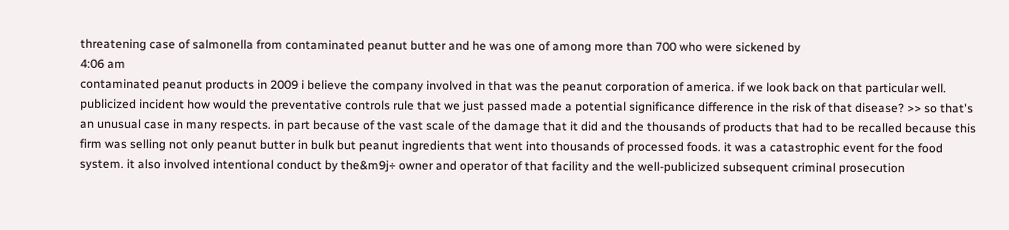threatening case of salmonella from contaminated peanut butter and he was one of among more than 700 who were sickened by
4:06 am
contaminated peanut products in 2009 i believe the company involved in that was the peanut corporation of america. if we look back on that particular well. publicized incident how would the preventative controls rule that we just passed made a potential significance difference in the risk of that disease? >> so that's an unusual case in many respects. in part because of the vast scale of the damage that it did and the thousands of products that had to be recalled because this firm was selling not only peanut butter in bulk but peanut ingredients that went into thousands of processed foods. it was a catastrophic event for the food system. it also involved intentional conduct by the&m9j÷ owner and operator of that facility and the well-publicized subsequent criminal prosecution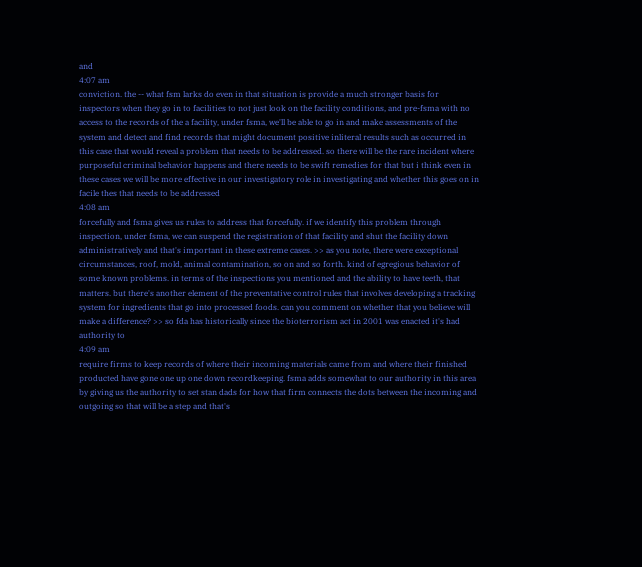and
4:07 am
conviction. the -- what fsm larks do even in that situation is provide a much stronger basis for inspectors when they go in to facilities to not just look on the facility conditions, and pre-fsma with no access to the records of the a facility, under fsma, we'll be able to go in and make assessments of the system and detect and find records that might document positive inliteral results such as occurred in this case that would reveal a problem that needs to be addressed. so there will be the rare incident where purposeful criminal behavior happens and there needs to be swift remedies for that but i think even in these cases we will be more effective in our investigatory role in investigating and whether this goes on in facile thes that needs to be addressed
4:08 am
forcefully and fsma gives us rules to address that forcefully. if we identify this problem through inspection, under fsma, we can suspend the registration of that facility and shut the facility down administratively and that's important in these extreme cases. >> as you note, there were exceptional circumstances, roof, mold, animal contamination, so on and so forth. kind of egregious behavior of some known problems. in terms of the inspections you mentioned and the ability to have teeth, that matters. but there's another element of the preventative control rules that involves developing a tracking system for ingredients that go into processed foods. can you comment on whether that you believe will make a difference? >> so fda has historically since the bioterrorism act in 2001 was enacted it's had authority to
4:09 am
require firms to keep records of where their incoming materials came from and where their finished producted have gone one up one down recordkeeping. fsma adds somewhat to our authority in this area by giving us the authority to set stan dads for how that firm connects the dots between the incoming and outgoing so that will be a step and that's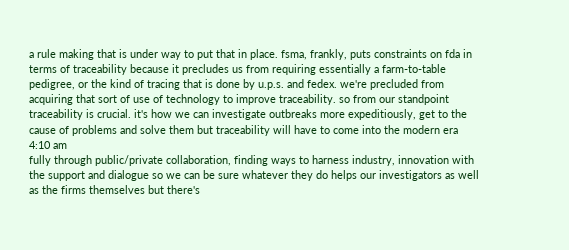a rule making that is under way to put that in place. fsma, frankly, puts constraints on fda in terms of traceability because it precludes us from requiring essentially a farm-to-table pedigree, or the kind of tracing that is done by u.p.s. and fedex. we're precluded from acquiring that sort of use of technology to improve traceability. so from our standpoint traceability is crucial. it's how we can investigate outbreaks more expeditiously, get to the cause of problems and solve them but traceability will have to come into the modern era
4:10 am
fully through public/private collaboration, finding ways to harness industry, innovation with the support and dialogue so we can be sure whatever they do helps our investigators as well as the firms themselves but there's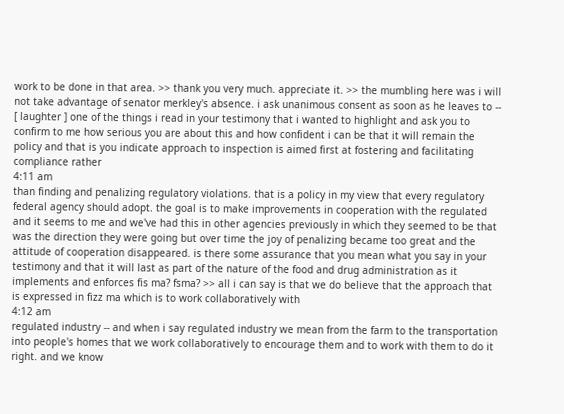work to be done in that area. >> thank you very much. appreciate it. >> the mumbling here was i will not take advantage of senator merkley's absence. i ask unanimous consent as soon as he leaves to -- [ laughter ] one of the things i read in your testimony that i wanted to highlight and ask you to confirm to me how serious you are about this and how confident i can be that it will remain the policy and that is you indicate approach to inspection is aimed first at fostering and facilitating compliance rather
4:11 am
than finding and penalizing regulatory violations. that is a policy in my view that every regulatory federal agency should adopt. the goal is to make improvements in cooperation with the regulated and it seems to me and we've had this in other agencies previously in which they seemed to be that was the direction they were going but over time the joy of penalizing became too great and the attitude of cooperation disappeared. is there some assurance that you mean what you say in your testimony and that it will last as part of the nature of the food and drug administration as it implements and enforces fis ma? fsma? >> all i can say is that we do believe that the approach that is expressed in fizz ma which is to work collaboratively with
4:12 am
regulated industry -- and when i say regulated industry we mean from the farm to the transportation into people's homes that we work collaboratively to encourage them and to work with them to do it right. and we know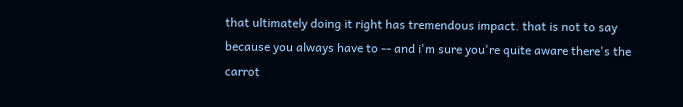that ultimately doing it right has tremendous impact. that is not to say because you always have to -- and i'm sure you're quite aware there's the carrot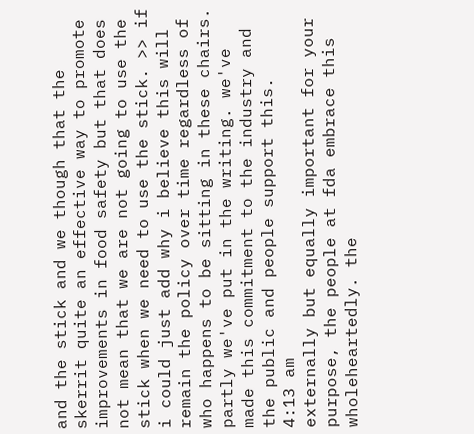and the stick and we though that the skerrit quite an effective way to promote improvements in food safety but that does not mean that we are not going to use the stick when we need to use the stick. >> if i could just add why i believe this will remain the policy over time regardless of who happens to be sitting in these chairs. partly we've put in the writing. we've made this commitment to the industry and the public and people support this.
4:13 am
externally but equally important for your purpose, the people at fda embrace this wholeheartedly. the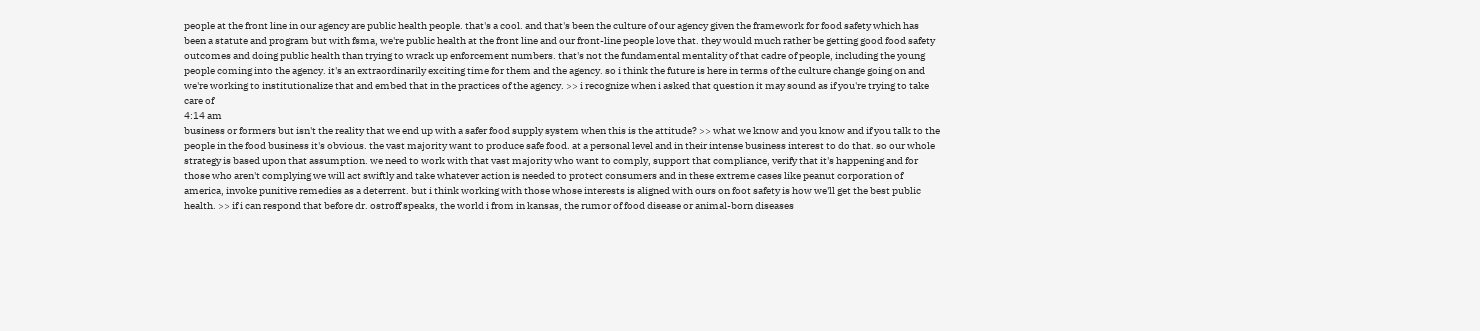people at the front line in our agency are public health people. that's a cool. and that's been the culture of our agency given the framework for food safety which has been a statute and program but with fsma, we're public health at the front line and our front-line people love that. they would much rather be getting good food safety outcomes and doing public health than trying to wrack up enforcement numbers. that's not the fundamental mentality of that cadre of people, including the young people coming into the agency. it's an extraordinarily exciting time for them and the agency. so i think the future is here in terms of the culture change going on and we're working to institutionalize that and embed that in the practices of the agency. >> i recognize when i asked that question it may sound as if you're trying to take care of
4:14 am
business or formers but isn't the reality that we end up with a safer food supply system when this is the attitude? >> what we know and you know and if you talk to the people in the food business it's obvious. the vast majority want to produce safe food. at a personal level and in their intense business interest to do that. so our whole strategy is based upon that assumption. we need to work with that vast majority who want to comply, support that compliance, verify that it's happening and for those who aren't complying we will act swiftly and take whatever action is needed to protect consumers and in these extreme cases like peanut corporation of america, invoke punitive remedies as a deterrent. but i think working with those whose interests is aligned with ours on foot safety is how we'll get the best public health. >> if i can respond that before dr. ostroff speaks, the world i from in kansas, the rumor of food disease or animal-born diseases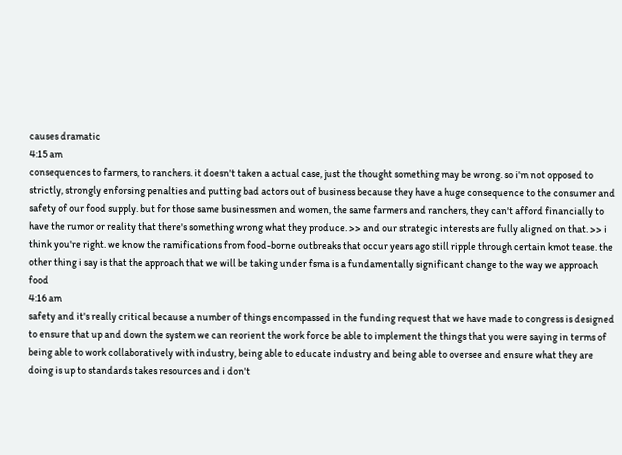causes dramatic
4:15 am
consequences to farmers, to ranchers. it doesn't taken a actual case, just the thought something may be wrong. so i'm not opposed to strictly, strongly enforsing penalties and putting bad actors out of business because they have a huge consequence to the consumer and safety of our food supply. but for those same businessmen and women, the same farmers and ranchers, they can't afford financially to have the rumor or reality that there's something wrong what they produce. >> and our strategic interests are fully aligned on that. >> i think you're right. we know the ramifications from food-borne outbreaks that occur years ago still ripple through certain kmot tease. the other thing i say is that the approach that we will be taking under fsma is a fundamentally significant change to the way we approach food
4:16 am
safety and it's really critical because a number of things encompassed in the funding request that we have made to congress is designed to ensure that up and down the system we can reorient the work force be able to implement the things that you were saying in terms of being able to work collaboratively with industry, being able to educate industry and being able to oversee and ensure what they are doing is up to standards takes resources and i don't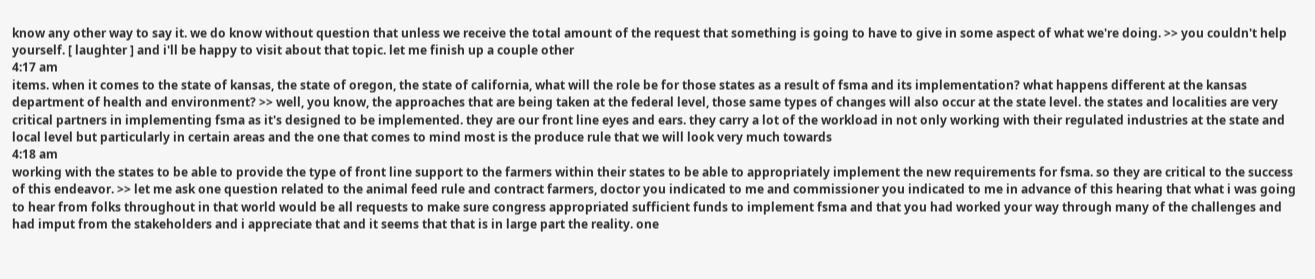know any other way to say it. we do know without question that unless we receive the total amount of the request that something is going to have to give in some aspect of what we're doing. >> you couldn't help yourself. [ laughter ] and i'll be happy to visit about that topic. let me finish up a couple other
4:17 am
items. when it comes to the state of kansas, the state of oregon, the state of california, what will the role be for those states as a result of fsma and its implementation? what happens different at the kansas department of health and environment? >> well, you know, the approaches that are being taken at the federal level, those same types of changes will also occur at the state level. the states and localities are very critical partners in implementing fsma as it's designed to be implemented. they are our front line eyes and ears. they carry a lot of the workload in not only working with their regulated industries at the state and local level but particularly in certain areas and the one that comes to mind most is the produce rule that we will look very much towards
4:18 am
working with the states to be able to provide the type of front line support to the farmers within their states to be able to appropriately implement the new requirements for fsma. so they are critical to the success of this endeavor. >> let me ask one question related to the animal feed rule and contract farmers, doctor you indicated to me and commissioner you indicated to me in advance of this hearing that what i was going to hear from folks throughout in that world would be all requests to make sure congress appropriated sufficient funds to implement fsma and that you had worked your way through many of the challenges and had imput from the stakeholders and i appreciate that and it seems that that is in large part the reality. one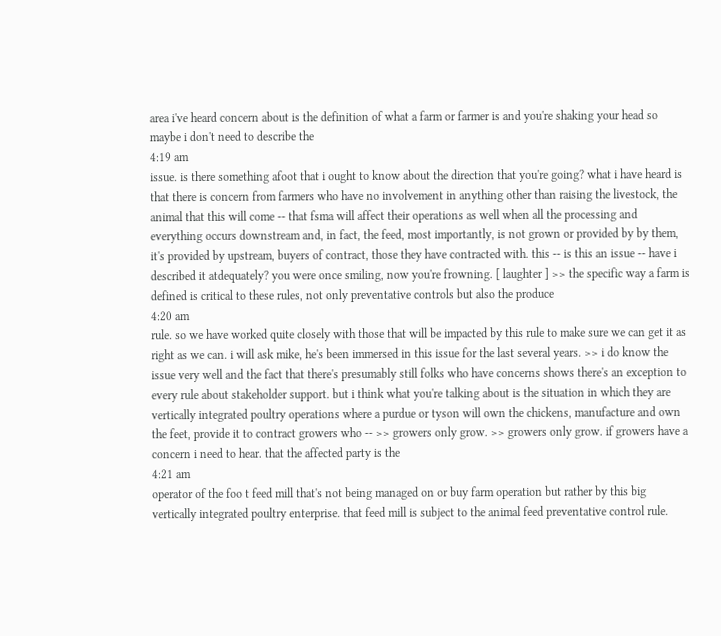area i've heard concern about is the definition of what a farm or farmer is and you're shaking your head so maybe i don't need to describe the
4:19 am
issue. is there something afoot that i ought to know about the direction that you're going? what i have heard is that there is concern from farmers who have no involvement in anything other than raising the livestock, the animal that this will come -- that fsma will affect their operations as well when all the processing and everything occurs downstream and, in fact, the feed, most importantly, is not grown or provided by by them, it's provided by upstream, buyers of contract, those they have contracted with. this -- is this an issue -- have i described it atdequately? you were once smiling, now you're frowning. [ laughter ] >> the specific way a farm is defined is critical to these rules, not only preventative controls but also the produce
4:20 am
rule. so we have worked quite closely with those that will be impacted by this rule to make sure we can get it as right as we can. i will ask mike, he's been immersed in this issue for the last several years. >> i do know the issue very well and the fact that there's presumably still folks who have concerns shows there's an exception to every rule about stakeholder support. but i think what you're talking about is the situation in which they are vertically integrated poultry operations where a purdue or tyson will own the chickens, manufacture and own the feet, provide it to contract growers who -- >> growers only grow. >> growers only grow. if growers have a concern i need to hear. that the affected party is the
4:21 am
operator of the foo t feed mill that's not being managed on or buy farm operation but rather by this big vertically integrated poultry enterprise. that feed mill is subject to the animal feed preventative control rule.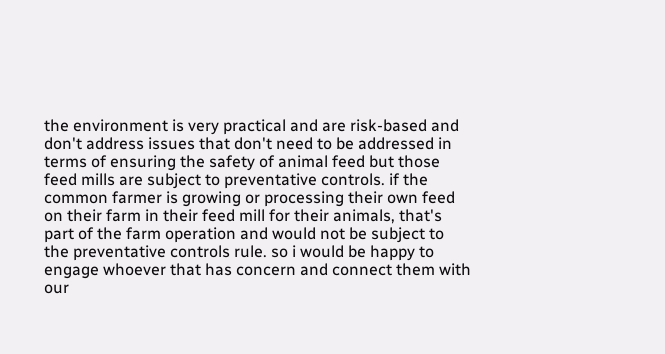the environment is very practical and are risk-based and don't address issues that don't need to be addressed in terms of ensuring the safety of animal feed but those feed mills are subject to preventative controls. if the common farmer is growing or processing their own feed on their farm in their feed mill for their animals, that's part of the farm operation and would not be subject to the preventative controls rule. so i would be happy to engage whoever that has concern and connect them with our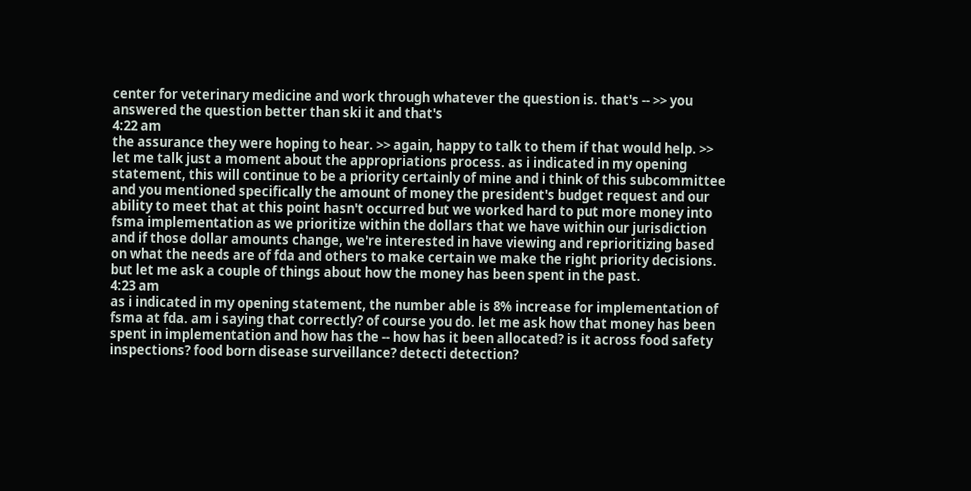center for veterinary medicine and work through whatever the question is. that's -- >> you answered the question better than ski it and that's
4:22 am
the assurance they were hoping to hear. >> again, happy to talk to them if that would help. >> let me talk just a moment about the appropriations process. as i indicated in my opening statement, this will continue to be a priority certainly of mine and i think of this subcommittee and you mentioned specifically the amount of money the president's budget request and our ability to meet that at this point hasn't occurred but we worked hard to put more money into fsma implementation as we prioritize within the dollars that we have within our jurisdiction and if those dollar amounts change, we're interested in have viewing and reprioritizing based on what the needs are of fda and others to make certain we make the right priority decisions. but let me ask a couple of things about how the money has been spent in the past.
4:23 am
as i indicated in my opening statement, the number able is 8% increase for implementation of fsma at fda. am i saying that correctly? of course you do. let me ask how that money has been spent in implementation and how has the -- how has it been allocated? is it across food safety inspections? food born disease surveillance? detecti detection?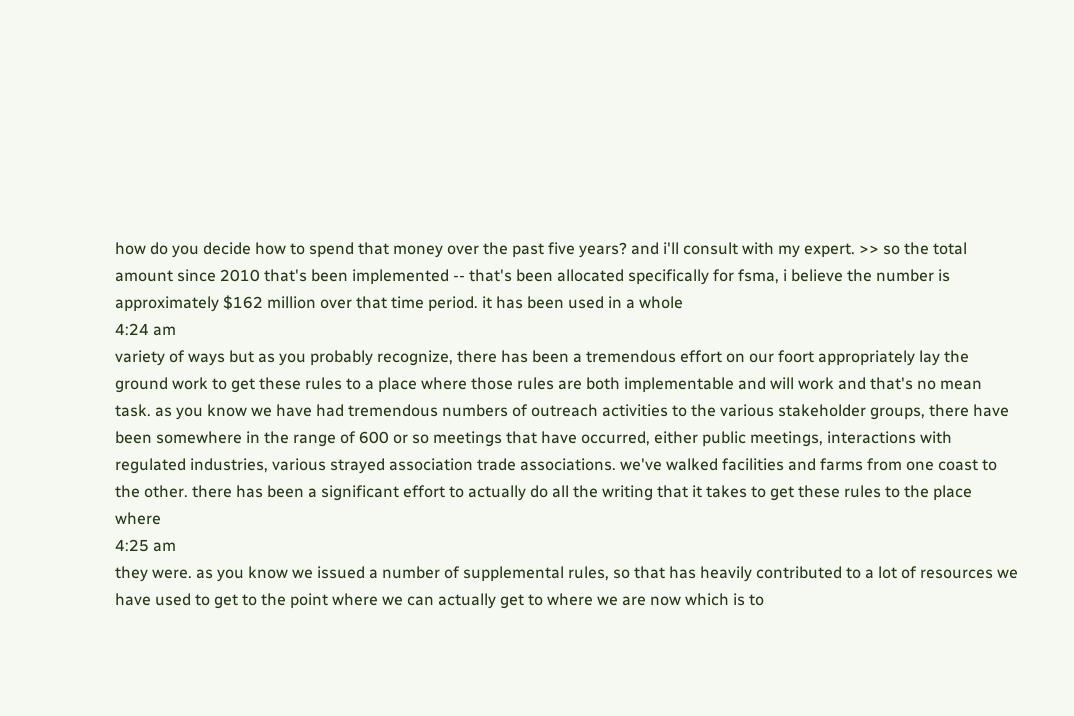how do you decide how to spend that money over the past five years? and i'll consult with my expert. >> so the total amount since 2010 that's been implemented -- that's been allocated specifically for fsma, i believe the number is approximately $162 million over that time period. it has been used in a whole
4:24 am
variety of ways but as you probably recognize, there has been a tremendous effort on our foort appropriately lay the ground work to get these rules to a place where those rules are both implementable and will work and that's no mean task. as you know we have had tremendous numbers of outreach activities to the various stakeholder groups, there have been somewhere in the range of 600 or so meetings that have occurred, either public meetings, interactions with regulated industries, various strayed association trade associations. we've walked facilities and farms from one coast to the other. there has been a significant effort to actually do all the writing that it takes to get these rules to the place where
4:25 am
they were. as you know we issued a number of supplemental rules, so that has heavily contributed to a lot of resources we have used to get to the point where we can actually get to where we are now which is to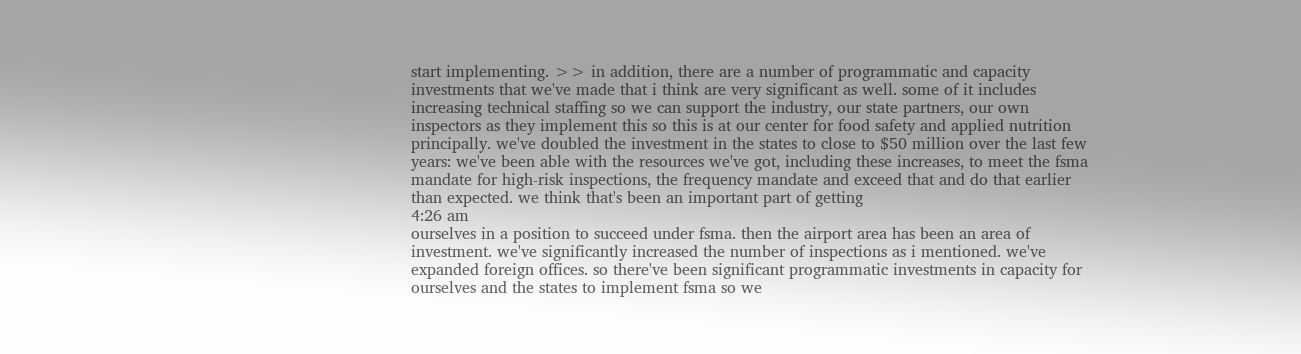start implementing. >> in addition, there are a number of programmatic and capacity investments that we've made that i think are very significant as well. some of it includes increasing technical staffing so we can support the industry, our state partners, our own inspectors as they implement this so this is at our center for food safety and applied nutrition principally. we've doubled the investment in the states to close to $50 million over the last few years: we've been able with the resources we've got, including these increases, to meet the fsma mandate for high-risk inspections, the frequency mandate and exceed that and do that earlier than expected. we think that's been an important part of getting
4:26 am
ourselves in a position to succeed under fsma. then the airport area has been an area of investment. we've significantly increased the number of inspections as i mentioned. we've expanded foreign offices. so there've been significant programmatic investments in capacity for ourselves and the states to implement fsma so we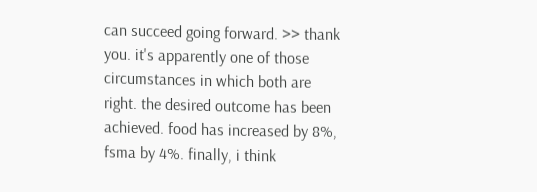can succeed going forward. >> thank you. it's apparently one of those circumstances in which both are right. the desired outcome has been achieved. food has increased by 8%, fsma by 4%. finally, i think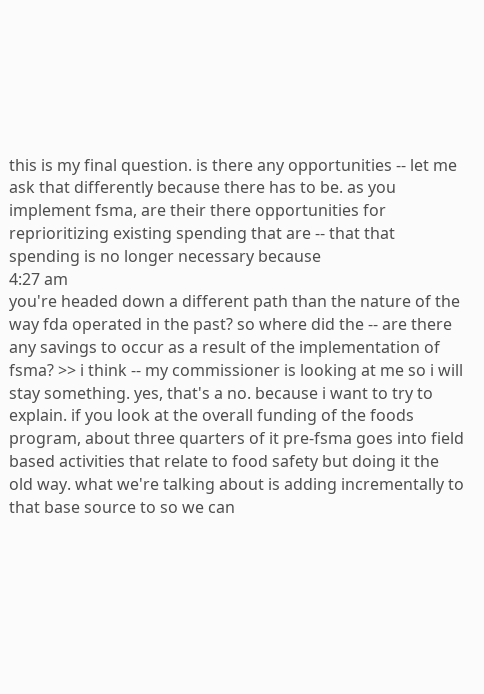this is my final question. is there any opportunities -- let me ask that differently because there has to be. as you implement fsma, are their there opportunities for reprioritizing existing spending that are -- that that spending is no longer necessary because
4:27 am
you're headed down a different path than the nature of the way fda operated in the past? so where did the -- are there any savings to occur as a result of the implementation of fsma? >> i think -- my commissioner is looking at me so i will stay something. yes, that's a no. because i want to try to explain. if you look at the overall funding of the foods program, about three quarters of it pre-fsma goes into field based activities that relate to food safety but doing it the old way. what we're talking about is adding incrementally to that base source to so we can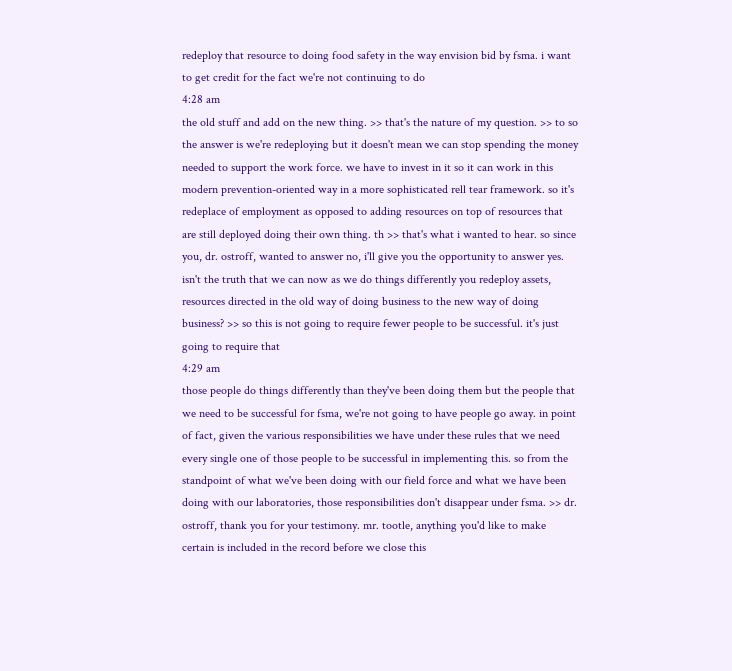redeploy that resource to doing food safety in the way envision bid by fsma. i want to get credit for the fact we're not continuing to do
4:28 am
the old stuff and add on the new thing. >> that's the nature of my question. >> to so the answer is we're redeploying but it doesn't mean we can stop spending the money needed to support the work force. we have to invest in it so it can work in this modern prevention-oriented way in a more sophisticated rell tear framework. so it's redeplace of employment as opposed to adding resources on top of resources that are still deployed doing their own thing. th >> that's what i wanted to hear. so since you, dr. ostroff, wanted to answer no, i'll give you the opportunity to answer yes. isn't the truth that we can now as we do things differently you redeploy assets, resources directed in the old way of doing business to the new way of doing business? >> so this is not going to require fewer people to be successful. it's just going to require that
4:29 am
those people do things differently than they've been doing them but the people that we need to be successful for fsma, we're not going to have people go away. in point of fact, given the various responsibilities we have under these rules that we need every single one of those people to be successful in implementing this. so from the standpoint of what we've been doing with our field force and what we have been doing with our laboratories, those responsibilities don't disappear under fsma. >> dr. ostroff, thank you for your testimony. mr. tootle, anything you'd like to make certain is included in the record before we close this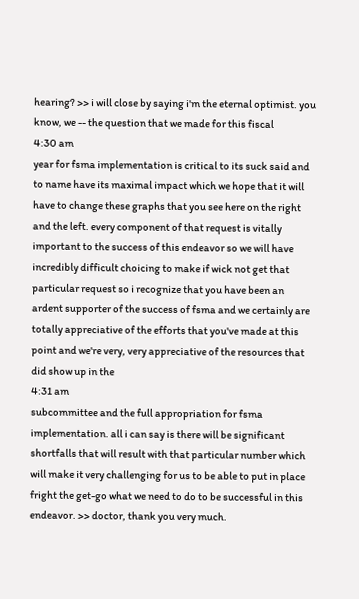hearing? >> i will close by saying i'm the eternal optimist. you know, we -- the question that we made for this fiscal
4:30 am
year for fsma implementation is critical to its suck said and to name have its maximal impact which we hope that it will have to change these graphs that you see here on the right and the left. every component of that request is vitally important to the success of this endeavor so we will have incredibly difficult choicing to make if wick not get that particular request so i recognize that you have been an ardent supporter of the success of fsma and we certainly are totally appreciative of the efforts that you've made at this point and we're very, very appreciative of the resources that did show up in the
4:31 am
subcommittee and the full appropriation for fsma implementation. all i can say is there will be significant shortfalls that will result with that particular number which will make it very challenging for us to be able to put in place fright the get-go what we need to do to be successful in this endeavor. >> doctor, thank you very much.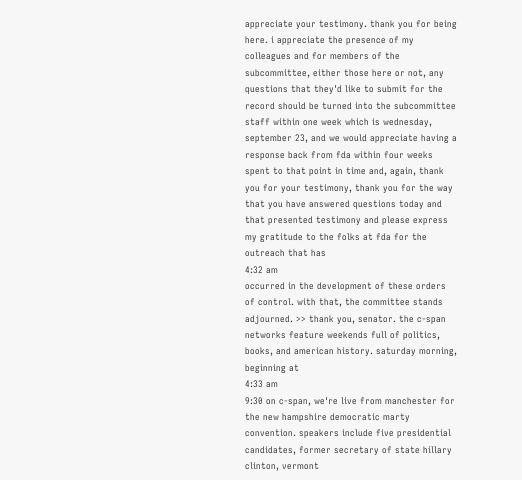appreciate your testimony. thank you for being here. i appreciate the presence of my colleagues and for members of the subcommittee, either those here or not, any questions that they'd like to submit for the record should be turned into the subcommittee staff within one week which is wednesday, september 23, and we would appreciate having a response back from fda within four weeks spent to that point in time and, again, thank you for your testimony, thank you for the way that you have answered questions today and that presented testimony and please express my gratitude to the folks at fda for the outreach that has
4:32 am
occurred in the development of these orders of control. with that, the committee stands adjourned. >> thank you, senator. the c-span networks feature weekends full of politics, books, and american history. saturday morning, beginning at
4:33 am
9:30 on c-span, we're live from manchester for the new hampshire democratic marty convention. speakers include five presidential candidates, former secretary of state hillary clinton, vermont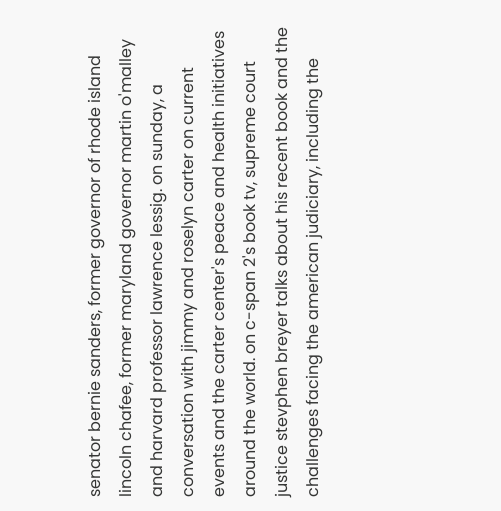senator bernie sanders, former governor of rhode island lincoln chafee, former maryland governor martin o'malley and harvard professor lawrence lessig. on sunday, a conversation with jimmy and roselyn carter on current events and the carter center's peace and health initiatives around the world. on c-span 2's book tv, supreme court justice stevphen breyer talks about his recent book and the challenges facing the american judiciary, including the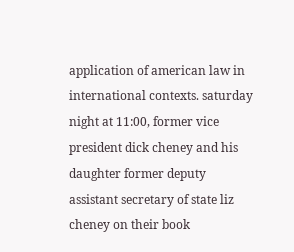application of american law in international contexts. saturday night at 11:00, former vice president dick cheney and his daughter former deputy assistant secretary of state liz cheney on their book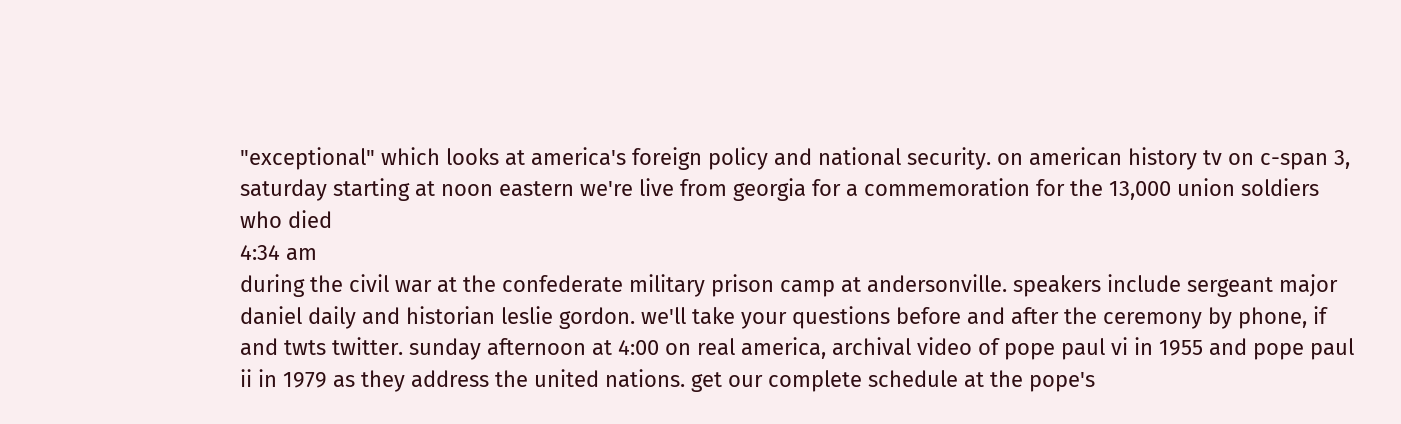"exceptional" which looks at america's foreign policy and national security. on american history tv on c-span 3, saturday starting at noon eastern we're live from georgia for a commemoration for the 13,000 union soldiers who died
4:34 am
during the civil war at the confederate military prison camp at andersonville. speakers include sergeant major daniel daily and historian leslie gordon. we'll take your questions before and after the ceremony by phone, if and twts twitter. sunday afternoon at 4:00 on real america, archival video of pope paul vi in 1955 and pope paul ii in 1979 as they address the united nations. get our complete schedule at the pope's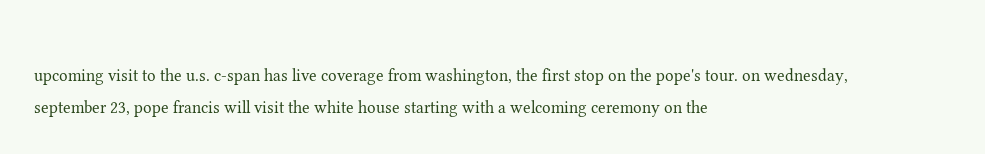upcoming visit to the u.s. c-span has live coverage from washington, the first stop on the pope's tour. on wednesday, september 23, pope francis will visit the white house starting with a welcoming ceremony on the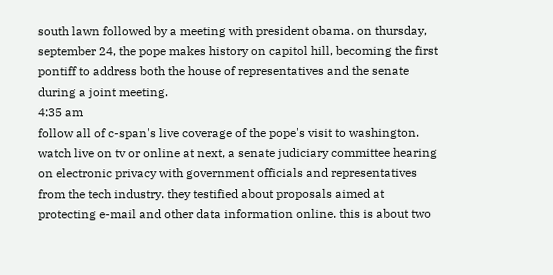south lawn followed by a meeting with president obama. on thursday, september 24, the pope makes history on capitol hill, becoming the first pontiff to address both the house of representatives and the senate during a joint meeting.
4:35 am
follow all of c-span's live coverage of the pope's visit to washington. watch live on tv or online at next, a senate judiciary committee hearing on electronic privacy with government officials and representatives from the tech industry. they testified about proposals aimed at protecting e-mail and other data information online. this is about two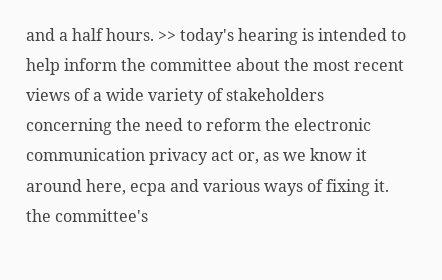and a half hours. >> today's hearing is intended to help inform the committee about the most recent views of a wide variety of stakeholders concerning the need to reform the electronic communication privacy act or, as we know it around here, ecpa and various ways of fixing it. the committee's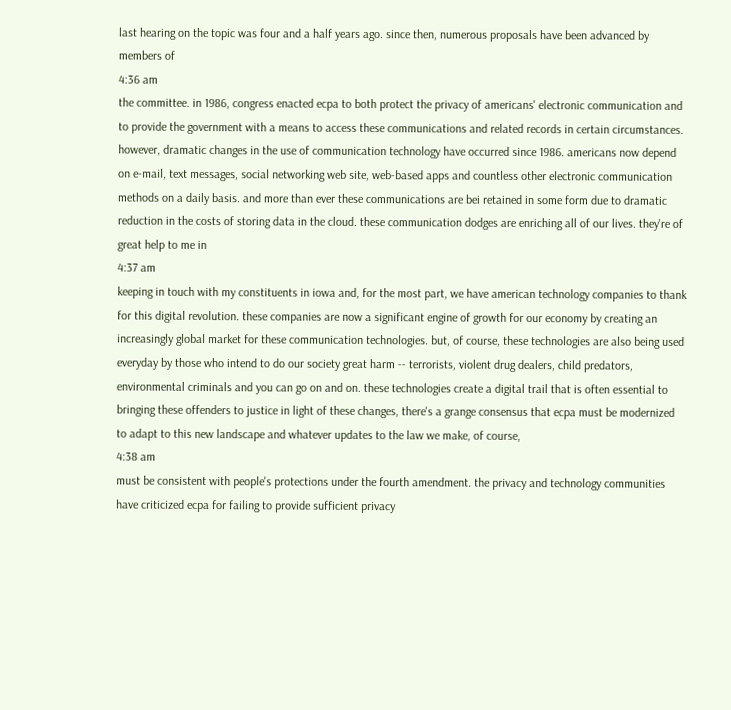last hearing on the topic was four and a half years ago. since then, numerous proposals have been advanced by members of
4:36 am
the committee. in 1986, congress enacted ecpa to both protect the privacy of americans' electronic communication and to provide the government with a means to access these communications and related records in certain circumstances. however, dramatic changes in the use of communication technology have occurred since 1986. americans now depend on e-mail, text messages, social networking web site, web-based apps and countless other electronic communication methods on a daily basis. and more than ever these communications are bei retained in some form due to dramatic reduction in the costs of storing data in the cloud. these communication dodges are enriching all of our lives. they're of great help to me in
4:37 am
keeping in touch with my constituents in iowa and, for the most part, we have american technology companies to thank for this digital revolution. these companies are now a significant engine of growth for our economy by creating an increasingly global market for these communication technologies. but, of course, these technologies are also being used everyday by those who intend to do our society great harm -- terrorists, violent drug dealers, child predators, environmental criminals and you can go on and on. these technologies create a digital trail that is often essential to bringing these offenders to justice in light of these changes, there's a grange consensus that ecpa must be modernized to adapt to this new landscape and whatever updates to the law we make, of course,
4:38 am
must be consistent with people's protections under the fourth amendment. the privacy and technology communities have criticized ecpa for failing to provide sufficient privacy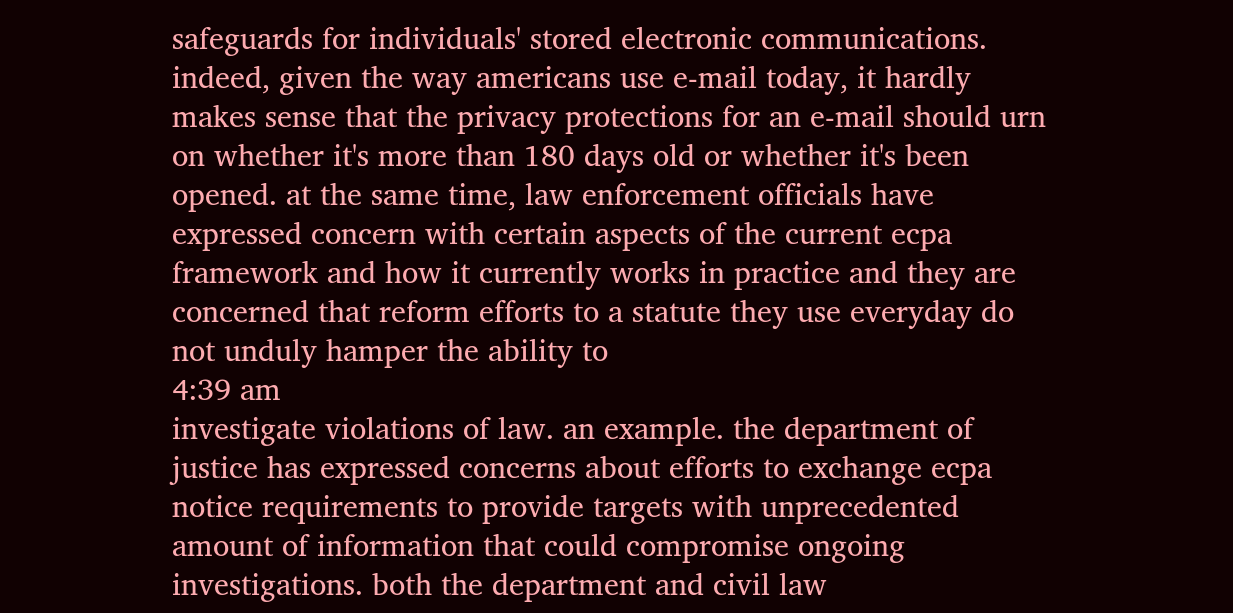safeguards for individuals' stored electronic communications. indeed, given the way americans use e-mail today, it hardly makes sense that the privacy protections for an e-mail should urn on whether it's more than 180 days old or whether it's been opened. at the same time, law enforcement officials have expressed concern with certain aspects of the current ecpa framework and how it currently works in practice and they are concerned that reform efforts to a statute they use everyday do not unduly hamper the ability to
4:39 am
investigate violations of law. an example. the department of justice has expressed concerns about efforts to exchange ecpa notice requirements to provide targets with unprecedented amount of information that could compromise ongoing investigations. both the department and civil law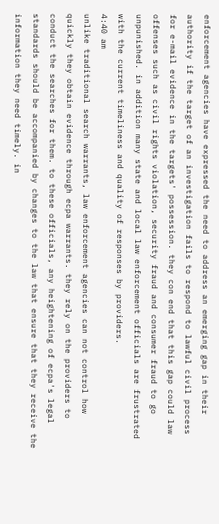enforcement agencies have expressed the need to address an emerging gap in their authority if the target of an investigation fails to respond to lawful civil process for e-mail evidence in the targets' possession. they con end that this gap could law offenses such as civil rights violation, security fraud and consumer fraud to go unpunished. in addition many state and local law enforcement officials are frustrated with the current timeliness and quality of responses by providers.
4:40 am
unlike traditional search warrants, law enforcement agencies can not control how quickly they obtain evidence through ecpa warrants. they rely on the providers to conduct the searches for them. to these officials, any heightening of ecpa's legal standards should be accompanied by changes to the law that ensure that they receive the information they need timely. in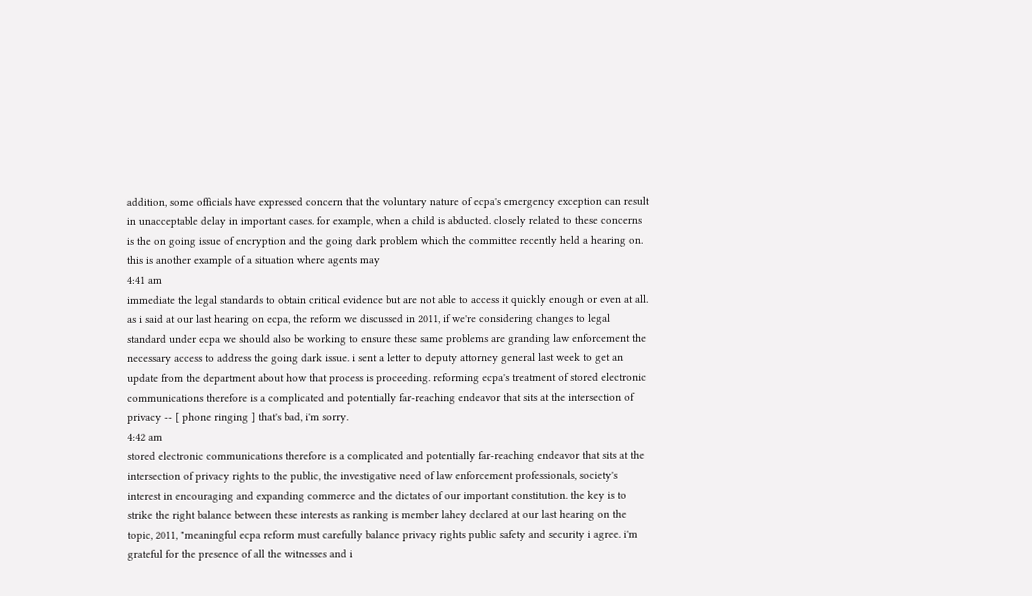addition, some officials have expressed concern that the voluntary nature of ecpa's emergency exception can result in unacceptable delay in important cases. for example, when a child is abducted. closely related to these concerns is the on going issue of encryption and the going dark problem which the committee recently held a hearing on. this is another example of a situation where agents may
4:41 am
immediate the legal standards to obtain critical evidence but are not able to access it quickly enough or even at all. as i said at our last hearing on ecpa, the reform we discussed in 2011, if we're considering changes to legal standard under ecpa we should also be working to ensure these same problems are granding law enforcement the necessary access to address the going dark issue. i sent a letter to deputy attorney general last week to get an update from the department about how that process is proceeding. reforming ecpa's treatment of stored electronic communications therefore is a complicated and potentially far-reaching endeavor that sits at the intersection of privacy -- [ phone ringing ] that's bad, i'm sorry.
4:42 am
stored electronic communications therefore is a complicated and potentially far-reaching endeavor that sits at the intersection of privacy rights to the public, the investigative need of law enforcement professionals, society's interest in encouraging and expanding commerce and the dictates of our important constitution. the key is to strike the right balance between these interests as ranking is member lahey declared at our last hearing on the topic, 2011, "meaningful ecpa reform must carefully balance privacy rights public safety and security i agree. i'm grateful for the presence of all the witnesses and i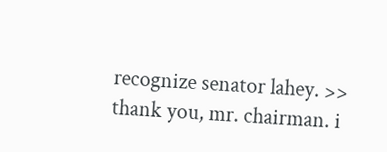recognize senator lahey. >> thank you, mr. chairman. i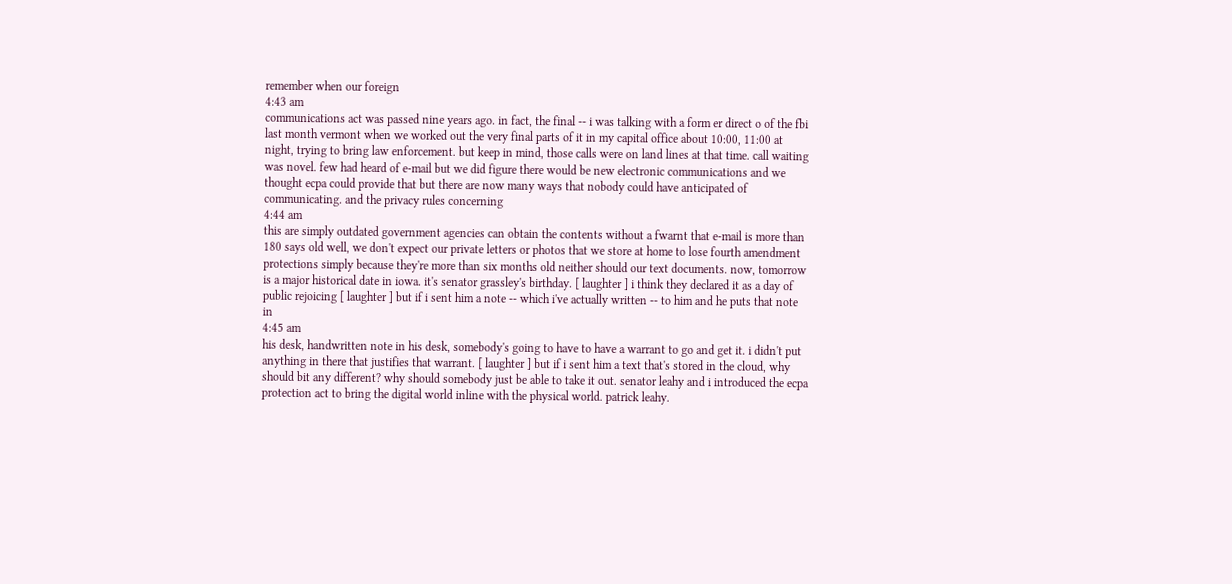remember when our foreign
4:43 am
communications act was passed nine years ago. in fact, the final -- i was talking with a form er direct o of the fbi last month vermont when we worked out the very final parts of it in my capital office about 10:00, 11:00 at night, trying to bring law enforcement. but keep in mind, those calls were on land lines at that time. call waiting was novel. few had heard of e-mail but we did figure there would be new electronic communications and we thought ecpa could provide that but there are now many ways that nobody could have anticipated of communicating. and the privacy rules concerning
4:44 am
this are simply outdated government agencies can obtain the contents without a fwarnt that e-mail is more than 180 says old well, we don't expect our private letters or photos that we store at home to lose fourth amendment protections simply because they're more than six months old neither should our text documents. now, tomorrow is a major historical date in iowa. it's senator grassley's birthday. [ laughter ] i think they declared it as a day of public rejoicing [ laughter ] but if i sent him a note -- which i've actually written -- to him and he puts that note in
4:45 am
his desk, handwritten note in his desk, somebody's going to have to have a warrant to go and get it. i didn't put anything in there that justifies that warrant. [ laughter ] but if i sent him a text that's stored in the cloud, why should bit any different? why should somebody just be able to take it out. senator leahy and i introduced the ecpa protection act to bring the digital world inline with the physical world. patrick leahy.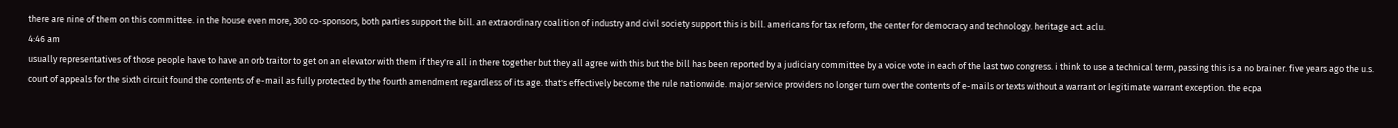there are nine of them on this committee. in the house even more, 300 co-sponsors, both parties support the bill. an extraordinary coalition of industry and civil society support this is bill. americans for tax reform, the center for democracy and technology. heritage act. aclu.
4:46 am
usually representatives of those people have to have an orb traitor to get on an elevator with them if they're all in there together but they all agree with this but the bill has been reported by a judiciary committee by a voice vote in each of the last two congress. i think to use a technical term, passing this is a no brainer. five years ago the u.s. court of appeals for the sixth circuit found the contents of e-mail as fully protected by the fourth amendment regardless of its age. that's effectively become the rule nationwide. major service providers no longer turn over the contents of e-mails or texts without a warrant or legitimate warrant exception. the ecpa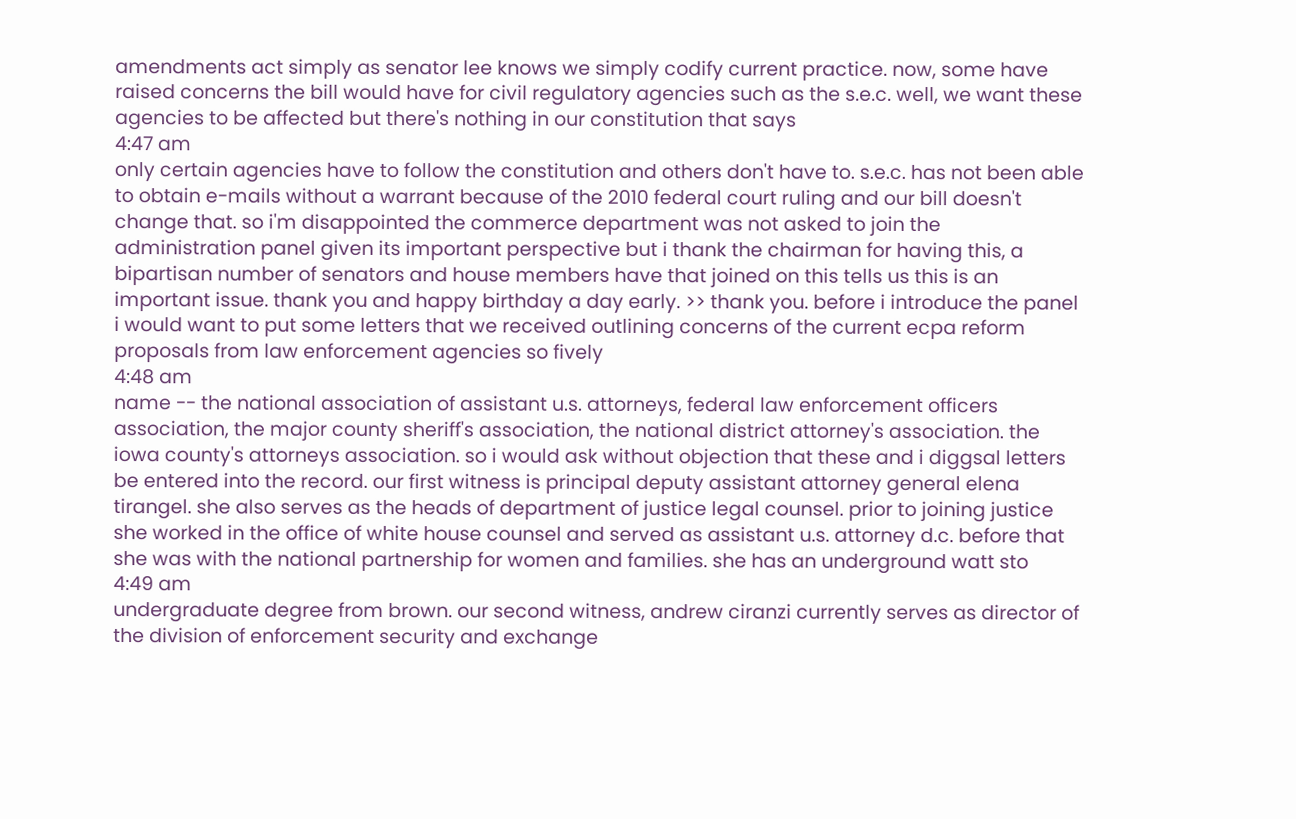amendments act simply as senator lee knows we simply codify current practice. now, some have raised concerns the bill would have for civil regulatory agencies such as the s.e.c. well, we want these agencies to be affected but there's nothing in our constitution that says
4:47 am
only certain agencies have to follow the constitution and others don't have to. s.e.c. has not been able to obtain e-mails without a warrant because of the 2010 federal court ruling and our bill doesn't change that. so i'm disappointed the commerce department was not asked to join the administration panel given its important perspective but i thank the chairman for having this, a bipartisan number of senators and house members have that joined on this tells us this is an important issue. thank you and happy birthday a day early. >> thank you. before i introduce the panel i would want to put some letters that we received outlining concerns of the current ecpa reform proposals from law enforcement agencies so fively
4:48 am
name -- the national association of assistant u.s. attorneys, federal law enforcement officers association, the major county sheriff's association, the national district attorney's association. the iowa county's attorneys association. so i would ask without objection that these and i diggsal letters be entered into the record. our first witness is principal deputy assistant attorney general elena tirangel. she also serves as the heads of department of justice legal counsel. prior to joining justice she worked in the office of white house counsel and served as assistant u.s. attorney d.c. before that she was with the national partnership for women and families. she has an underground watt sto
4:49 am
undergraduate degree from brown. our second witness, andrew ciranzi currently serves as director of the division of enforcement security and exchange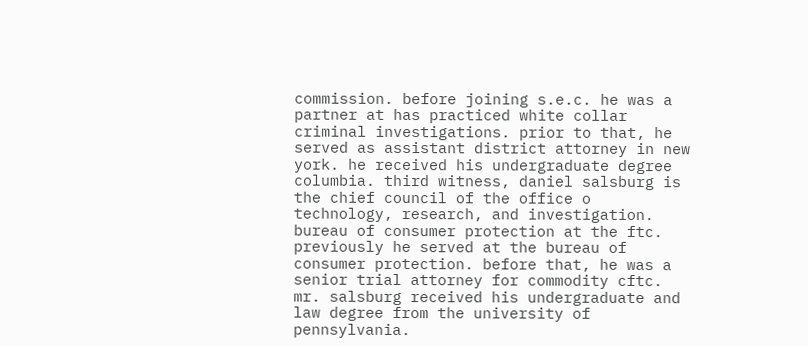commission. before joining s.e.c. he was a partner at has practiced white collar criminal investigations. prior to that, he served as assistant district attorney in new york. he received his undergraduate degree columbia. third witness, daniel salsburg is the chief council of the office o technology, research, and investigation. bureau of consumer protection at the ftc. previously he served at the bureau of consumer protection. before that, he was a senior trial attorney for commodity cftc. mr. salsburg received his undergraduate and law degree from the university of pennsylvania.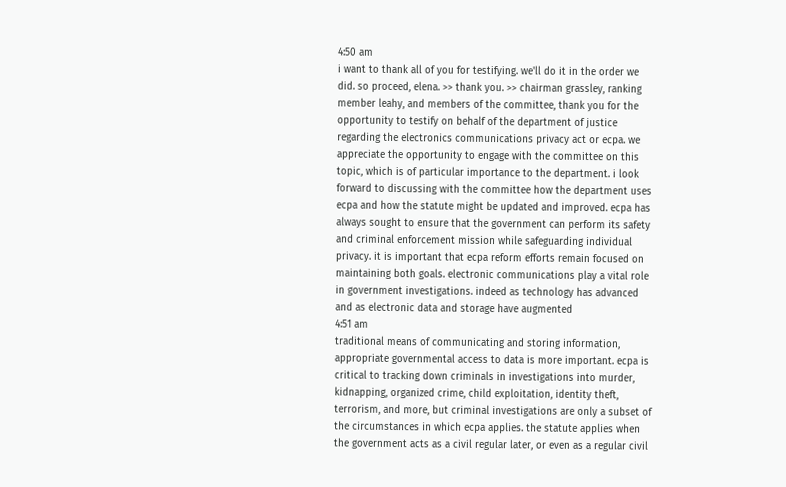4:50 am
i want to thank all of you for testifying. we'll do it in the order we did. so proceed, elena. >> thank you. >> chairman grassley, ranking member leahy, and members of the committee, thank you for the opportunity to testify on behalf of the department of justice regarding the electronics communications privacy act or ecpa. we appreciate the opportunity to engage with the committee on this topic, which is of particular importance to the department. i look forward to discussing with the committee how the department uses ecpa and how the statute might be updated and improved. ecpa has always sought to ensure that the government can perform its safety and criminal enforcement mission while safeguarding individual privacy. it is important that ecpa reform efforts remain focused on maintaining both goals. electronic communications play a vital role in government investigations. indeed as technology has advanced and as electronic data and storage have augmented
4:51 am
traditional means of communicating and storing information, appropriate governmental access to data is more important. ecpa is critical to tracking down criminals in investigations into murder, kidnapping, organized crime, child exploitation, identity theft, terrorism, and more, but criminal investigations are only a subset of the circumstances in which ecpa applies. the statute applies when the government acts as a civil regular later, or even as a regular civil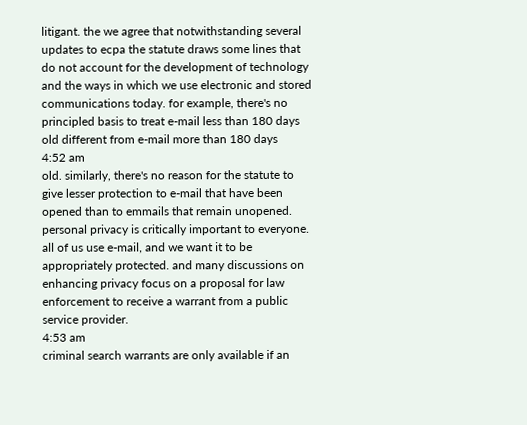litigant. the we agree that notwithstanding several updates to ecpa the statute draws some lines that do not account for the development of technology and the ways in which we use electronic and stored communications today. for example, there's no principled basis to treat e-mail less than 180 days old different from e-mail more than 180 days
4:52 am
old. similarly, there's no reason for the statute to give lesser protection to e-mail that have been opened than to emmails that remain unopened. personal privacy is critically important to everyone. all of us use e-mail, and we want it to be appropriately protected. and many discussions on enhancing privacy focus on a proposal for law enforcement to receive a warrant from a public service provider.
4:53 am
criminal search warrants are only available if an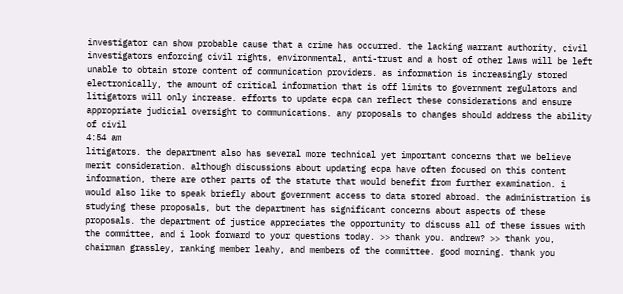investigator can show probable cause that a crime has occurred. the lacking warrant authority, civil investigators enforcing civil rights, environmental, anti-trust and a host of other laws will be left unable to obtain store content of communication providers. as information is increasingly stored electronically, the amount of critical information that is off limits to government regulators and litigators will only increase. efforts to update ecpa can reflect these considerations and ensure appropriate judicial oversight to communications. any proposals to changes should address the ability of civil
4:54 am
litigators. the department also has several more technical yet important concerns that we believe merit consideration. although discussions about updating ecpa have often focused on this content information, there are other parts of the statute that would benefit from further examination. i would also like to speak briefly about government access to data stored abroad. the administration is studying these proposals, but the department has significant concerns about aspects of these proposals. the department of justice appreciates the opportunity to discuss all of these issues with the committee, and i look forward to your questions today. >> thank you. andrew? >> thank you, chairman grassley, ranking member leahy, and members of the committee. good morning. thank you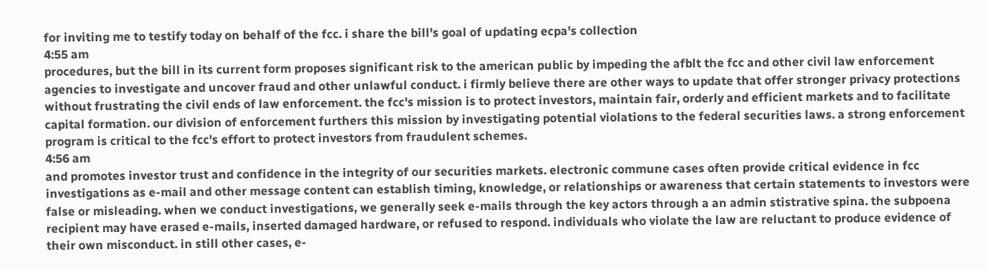for inviting me to testify today on behalf of the fcc. i share the bill's goal of updating ecpa's collection
4:55 am
procedures, but the bill in its current form proposes significant risk to the american public by impeding the afblt the fcc and other civil law enforcement agencies to investigate and uncover fraud and other unlawful conduct. i firmly believe there are other ways to update that offer stronger privacy protections without frustrating the civil ends of law enforcement. the fcc's mission is to protect investors, maintain fair, orderly and efficient markets and to facilitate capital formation. our division of enforcement furthers this mission by investigating potential violations to the federal securities laws. a strong enforcement program is critical to the fcc's effort to protect investors from fraudulent schemes.
4:56 am
and promotes investor trust and confidence in the integrity of our securities markets. electronic commune cases often provide critical evidence in fcc investigations as e-mail and other message content can establish timing, knowledge, or relationships or awareness that certain statements to investors were false or misleading. when we conduct investigations, we generally seek e-mails through the key actors through a an admin stistrative spina. the subpoena recipient may have erased e-mails, inserted damaged hardware, or refused to respond. individuals who violate the law are reluctant to produce evidence of their own misconduct. in still other cases, e-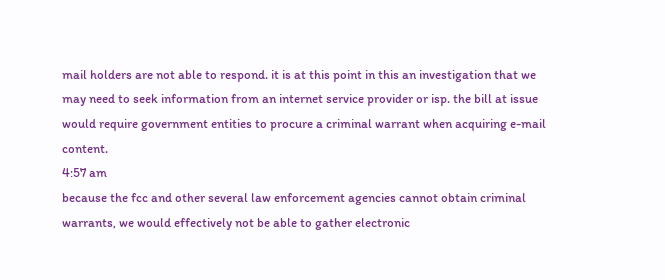mail holders are not able to respond. it is at this point in this an investigation that we may need to seek information from an internet service provider or isp. the bill at issue would require government entities to procure a criminal warrant when acquiring e-mail content.
4:57 am
because the fcc and other several law enforcement agencies cannot obtain criminal warrants, we would effectively not be able to gather electronic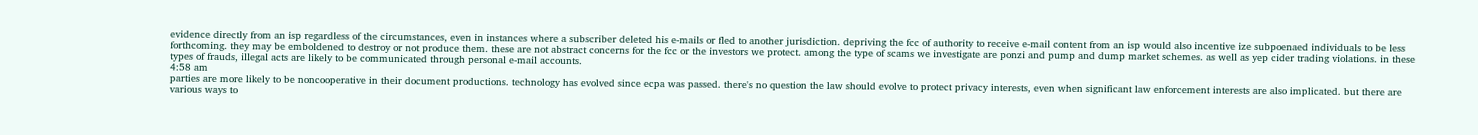evidence directly from an isp regardless of the circumstances, even in instances where a subscriber deleted his e-mails or fled to another jurisdiction. depriving the fcc of authority to receive e-mail content from an isp would also incentive ize subpoenaed individuals to be less forthcoming. they may be emboldened to destroy or not produce them. these are not abstract concerns for the fcc or the investors we protect. among the type of scams we investigate are ponzi and pump and dump market schemes. as well as yep cider trading violations. in these types of frauds, illegal acts are likely to be communicated through personal e-mail accounts.
4:58 am
parties are more likely to be noncooperative in their document productions. technology has evolved since ecpa was passed. there's no question the law should evolve to protect privacy interests, even when significant law enforcement interests are also implicated. but there are various ways to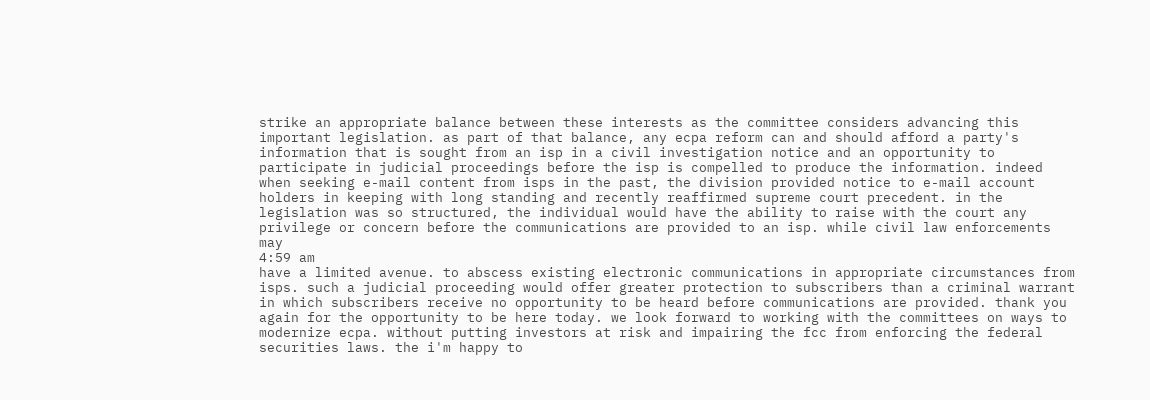strike an appropriate balance between these interests as the committee considers advancing this important legislation. as part of that balance, any ecpa reform can and should afford a party's information that is sought from an isp in a civil investigation notice and an opportunity to participate in judicial proceedings before the isp is compelled to produce the information. indeed when seeking e-mail content from isps in the past, the division provided notice to e-mail account holders in keeping with long standing and recently reaffirmed supreme court precedent. in the legislation was so structured, the individual would have the ability to raise with the court any privilege or concern before the communications are provided to an isp. while civil law enforcements may
4:59 am
have a limited avenue. to abscess existing electronic communications in appropriate circumstances from isps. such a judicial proceeding would offer greater protection to subscribers than a criminal warrant in which subscribers receive no opportunity to be heard before communications are provided. thank you again for the opportunity to be here today. we look forward to working with the committees on ways to modernize ecpa. without putting investors at risk and impairing the fcc from enforcing the federal securities laws. the i'm happy to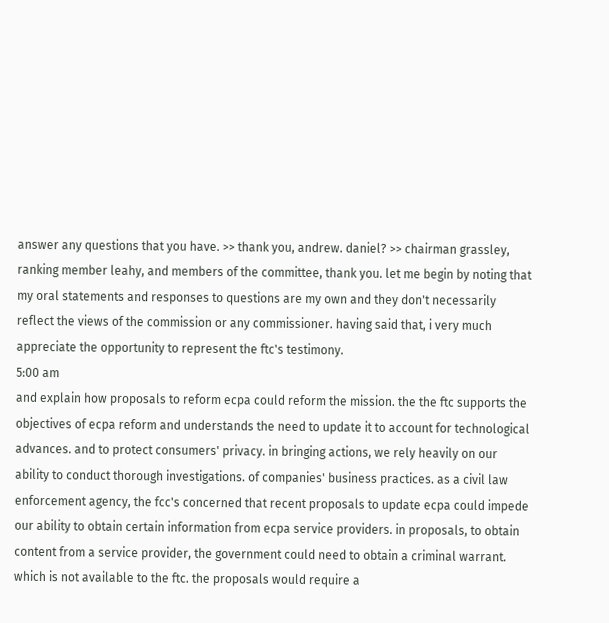answer any questions that you have. >> thank you, andrew. daniel? >> chairman grassley, ranking member leahy, and members of the committee, thank you. let me begin by noting that my oral statements and responses to questions are my own and they don't necessarily reflect the views of the commission or any commissioner. having said that, i very much appreciate the opportunity to represent the ftc's testimony.
5:00 am
and explain how proposals to reform ecpa could reform the mission. the the ftc supports the objectives of ecpa reform and understands the need to update it to account for technological advances. and to protect consumers' privacy. in bringing actions, we rely heavily on our ability to conduct thorough investigations. of companies' business practices. as a civil law enforcement agency, the fcc's concerned that recent proposals to update ecpa could impede our ability to obtain certain information from ecpa service providers. in proposals, to obtain content from a service provider, the government could need to obtain a criminal warrant. which is not available to the ftc. the proposals would require a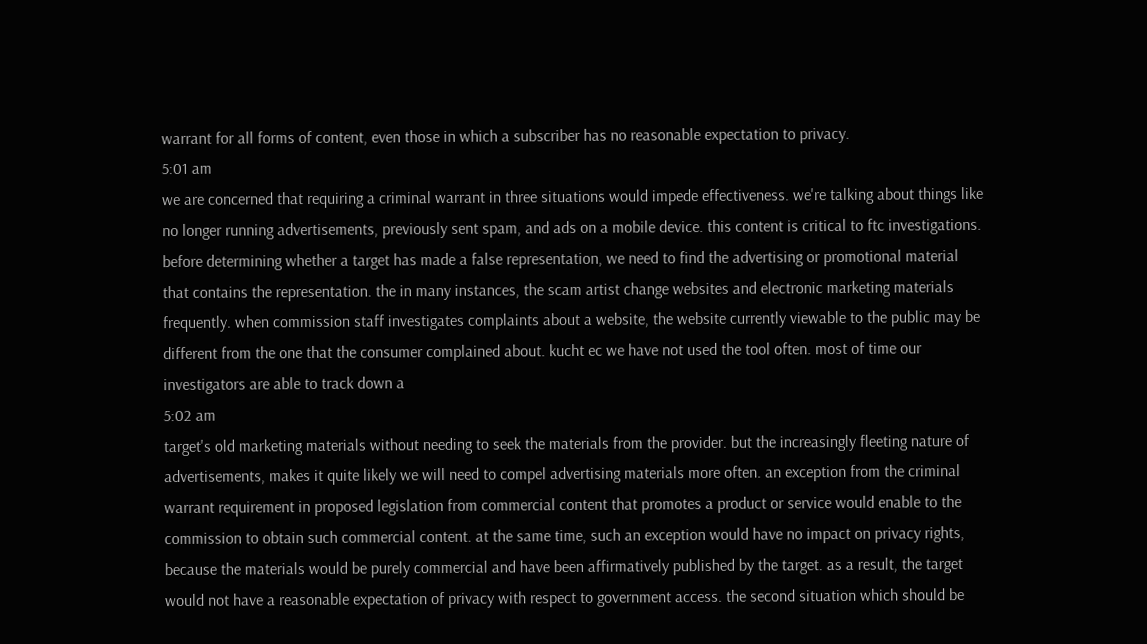warrant for all forms of content, even those in which a subscriber has no reasonable expectation to privacy.
5:01 am
we are concerned that requiring a criminal warrant in three situations would impede effectiveness. we're talking about things like no longer running advertisements, previously sent spam, and ads on a mobile device. this content is critical to ftc investigations. before determining whether a target has made a false representation, we need to find the advertising or promotional material that contains the representation. the in many instances, the scam artist change websites and electronic marketing materials frequently. when commission staff investigates complaints about a website, the website currently viewable to the public may be different from the one that the consumer complained about. kucht ec we have not used the tool often. most of time our investigators are able to track down a
5:02 am
target's old marketing materials without needing to seek the materials from the provider. but the increasingly fleeting nature of advertisements, makes it quite likely we will need to compel advertising materials more often. an exception from the criminal warrant requirement in proposed legislation from commercial content that promotes a product or service would enable to the commission to obtain such commercial content. at the same time, such an exception would have no impact on privacy rights, because the materials would be purely commercial and have been affirmatively published by the target. as a result, the target would not have a reasonable expectation of privacy with respect to government access. the second situation which should be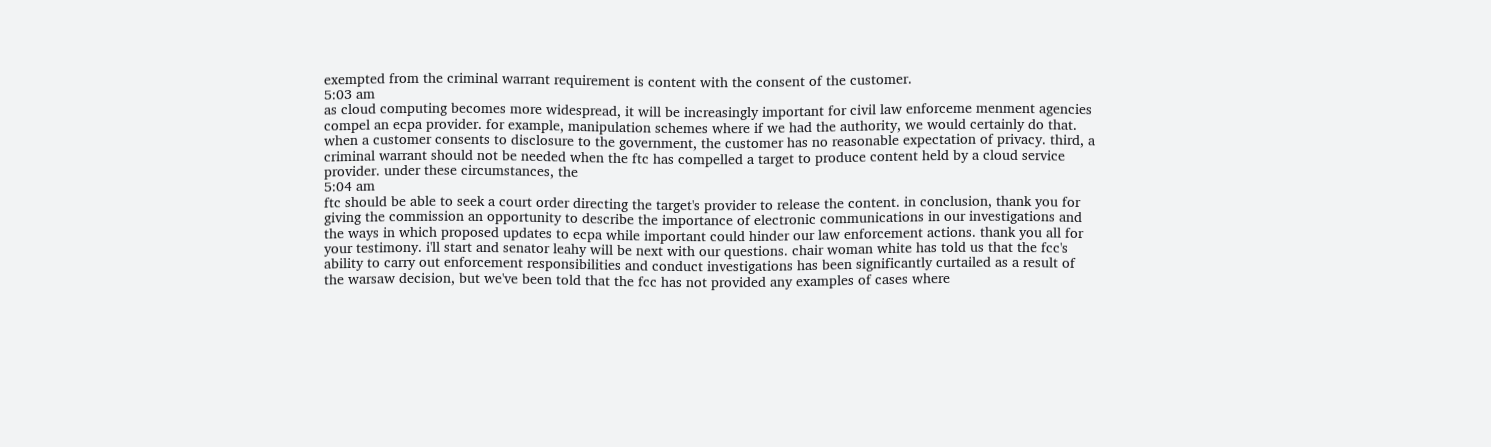exempted from the criminal warrant requirement is content with the consent of the customer.
5:03 am
as cloud computing becomes more widespread, it will be increasingly important for civil law enforceme menment agencies compel an ecpa provider. for example, manipulation schemes where if we had the authority, we would certainly do that. when a customer consents to disclosure to the government, the customer has no reasonable expectation of privacy. third, a criminal warrant should not be needed when the ftc has compelled a target to produce content held by a cloud service provider. under these circumstances, the
5:04 am
ftc should be able to seek a court order directing the target's provider to release the content. in conclusion, thank you for giving the commission an opportunity to describe the importance of electronic communications in our investigations and the ways in which proposed updates to ecpa while important could hinder our law enforcement actions. thank you all for your testimony. i'll start and senator leahy will be next with our questions. chair woman white has told us that the fcc's ability to carry out enforcement responsibilities and conduct investigations has been significantly curtailed as a result of the warsaw decision, but we've been told that the fcc has not provided any examples of cases where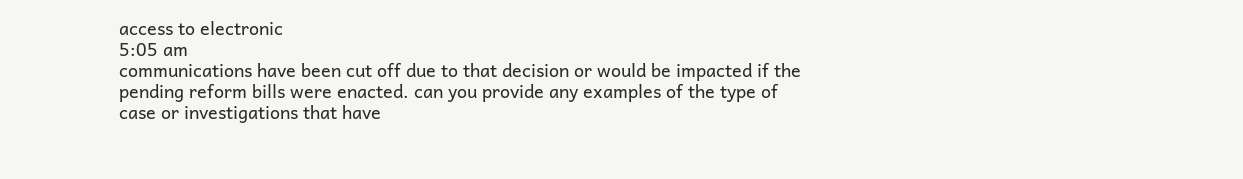access to electronic
5:05 am
communications have been cut off due to that decision or would be impacted if the pending reform bills were enacted. can you provide any examples of the type of case or investigations that have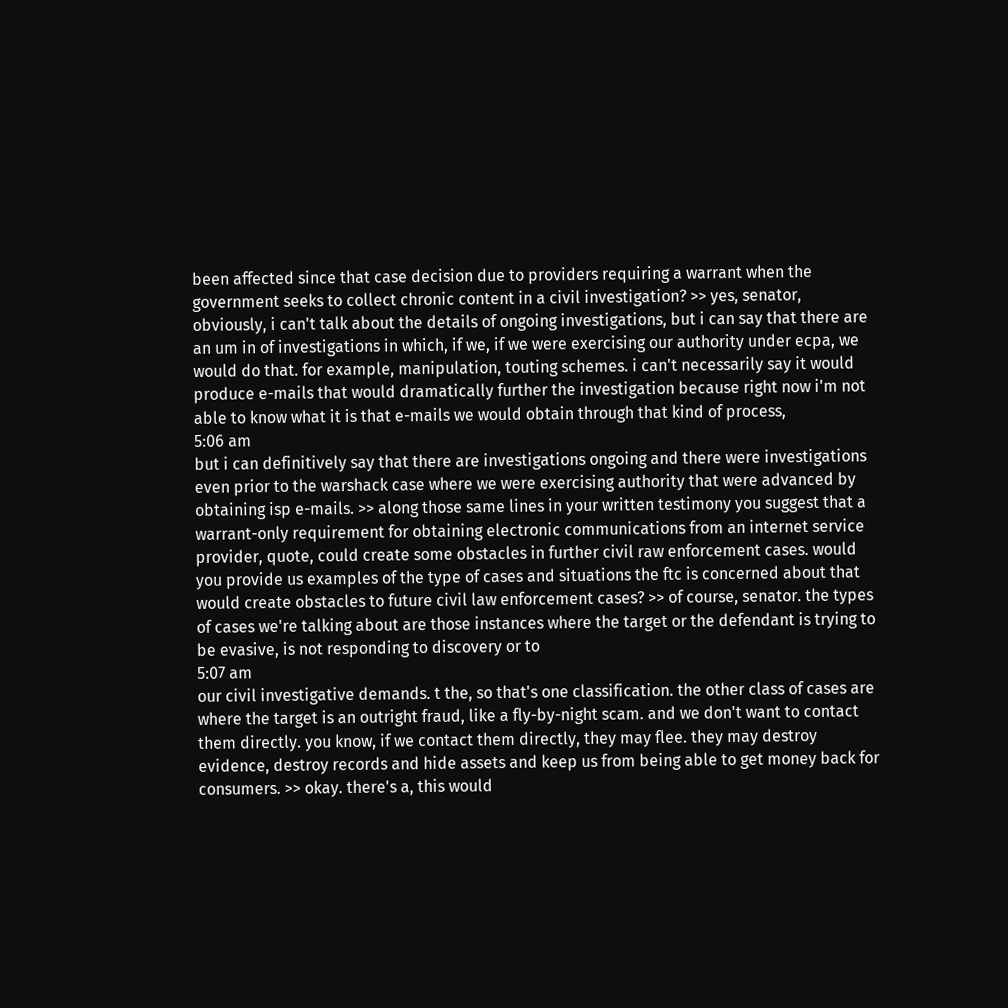been affected since that case decision due to providers requiring a warrant when the government seeks to collect chronic content in a civil investigation? >> yes, senator, obviously, i can't talk about the details of ongoing investigations, but i can say that there are an um in of investigations in which, if we, if we were exercising our authority under ecpa, we would do that. for example, manipulation, touting schemes. i can't necessarily say it would produce e-mails that would dramatically further the investigation because right now i'm not able to know what it is that e-mails we would obtain through that kind of process,
5:06 am
but i can definitively say that there are investigations ongoing and there were investigations even prior to the warshack case where we were exercising authority that were advanced by obtaining isp e-mails. >> along those same lines in your written testimony you suggest that a warrant-only requirement for obtaining electronic communications from an internet service provider, quote, could create some obstacles in further civil raw enforcement cases. would you provide us examples of the type of cases and situations the ftc is concerned about that would create obstacles to future civil law enforcement cases? >> of course, senator. the types of cases we're talking about are those instances where the target or the defendant is trying to be evasive, is not responding to discovery or to
5:07 am
our civil investigative demands. t the, so that's one classification. the other class of cases are where the target is an outright fraud, like a fly-by-night scam. and we don't want to contact them directly. you know, if we contact them directly, they may flee. they may destroy evidence, destroy records and hide assets and keep us from being able to get money back for consumers. >> okay. there's a, this would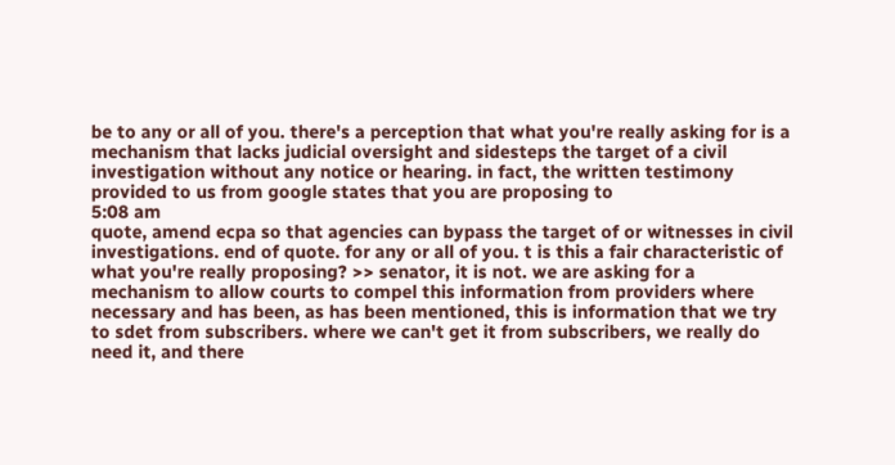be to any or all of you. there's a perception that what you're really asking for is a mechanism that lacks judicial oversight and sidesteps the target of a civil investigation without any notice or hearing. in fact, the written testimony provided to us from google states that you are proposing to
5:08 am
quote, amend ecpa so that agencies can bypass the target of or witnesses in civil investigations. end of quote. for any or all of you. t is this a fair characteristic of what you're really proposing? >> senator, it is not. we are asking for a mechanism to allow courts to compel this information from providers where necessary and has been, as has been mentioned, this is information that we try to sdet from subscribers. where we can't get it from subscribers, we really do need it, and there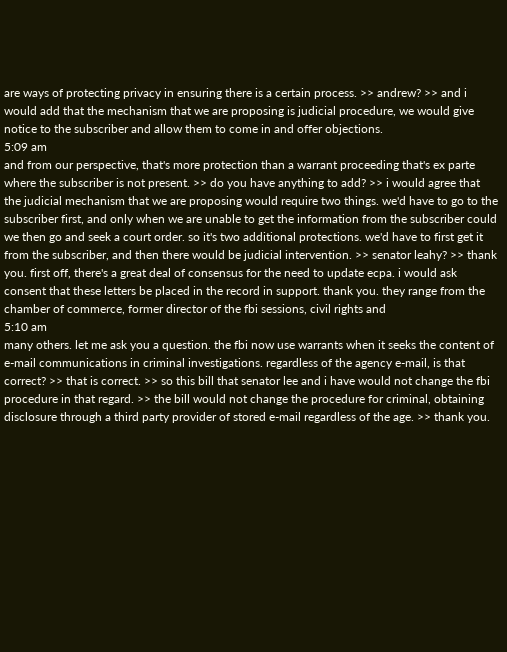are ways of protecting privacy in ensuring there is a certain process. >> andrew? >> and i would add that the mechanism that we are proposing is judicial procedure, we would give notice to the subscriber and allow them to come in and offer objections.
5:09 am
and from our perspective, that's more protection than a warrant proceeding that's ex parte where the subscriber is not present. >> do you have anything to add? >> i would agree that the judicial mechanism that we are proposing would require two things. we'd have to go to the subscriber first, and only when we are unable to get the information from the subscriber could we then go and seek a court order. so it's two additional protections. we'd have to first get it from the subscriber, and then there would be judicial intervention. >> senator leahy? >> thank you. first off, there's a great deal of consensus for the need to update ecpa. i would ask consent that these letters be placed in the record in support. thank you. they range from the chamber of commerce, former director of the fbi sessions, civil rights and
5:10 am
many others. let me ask you a question. the fbi now use warrants when it seeks the content of e-mail communications in criminal investigations. regardless of the agency e-mail, is that correct? >> that is correct. >> so this bill that senator lee and i have would not change the fbi procedure in that regard. >> the bill would not change the procedure for criminal, obtaining disclosure through a third party provider of stored e-mail regardless of the age. >> thank you.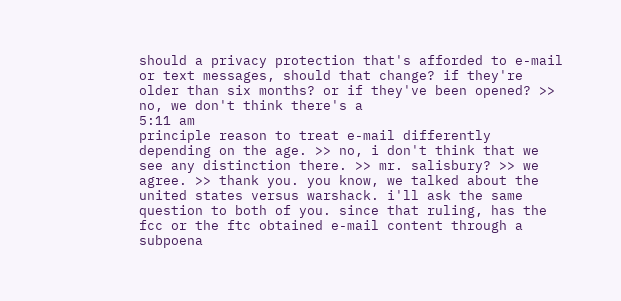should a privacy protection that's afforded to e-mail or text messages, should that change? if they're older than six months? or if they've been opened? >> no, we don't think there's a
5:11 am
principle reason to treat e-mail differently depending on the age. >> no, i don't think that we see any distinction there. >> mr. salisbury? >> we agree. >> thank you. you know, we talked about the united states versus warshack. i'll ask the same question to both of you. since that ruling, has the fcc or the ftc obtained e-mail content through a subpoena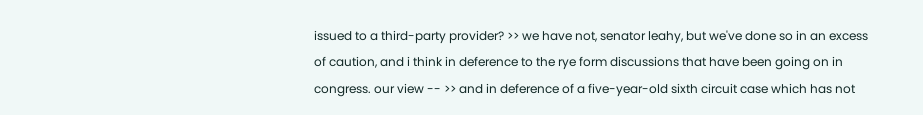issued to a third-party provider? >> we have not, senator leahy, but we've done so in an excess of caution, and i think in deference to the rye form discussions that have been going on in congress. our view -- >> and in deference of a five-year-old sixth circuit case which has not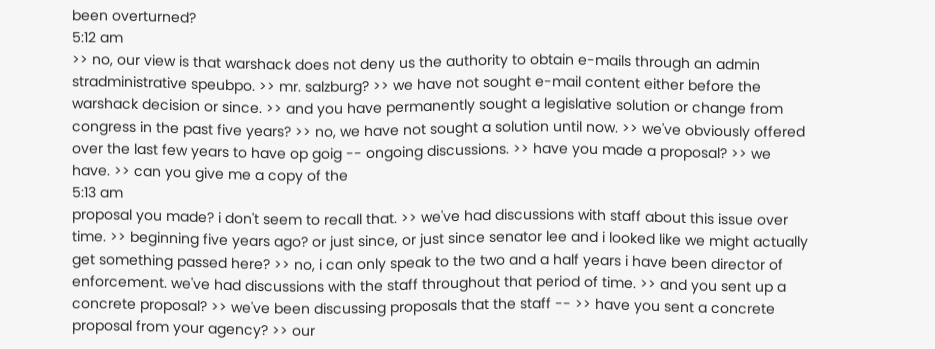been overturned?
5:12 am
>> no, our view is that warshack does not deny us the authority to obtain e-mails through an admin stradministrative speubpo. >> mr. salzburg? >> we have not sought e-mail content either before the warshack decision or since. >> and you have permanently sought a legislative solution or change from congress in the past five years? >> no, we have not sought a solution until now. >> we've obviously offered over the last few years to have op goig -- ongoing discussions. >> have you made a proposal? >> we have. >> can you give me a copy of the
5:13 am
proposal you made? i don't seem to recall that. >> we've had discussions with staff about this issue over time. >> beginning five years ago? or just since, or just since senator lee and i looked like we might actually get something passed here? >> no, i can only speak to the two and a half years i have been director of enforcement. we've had discussions with the staff throughout that period of time. >> and you sent up a concrete proposal? >> we've been discussing proposals that the staff -- >> have you sent a concrete proposal from your agency? >> our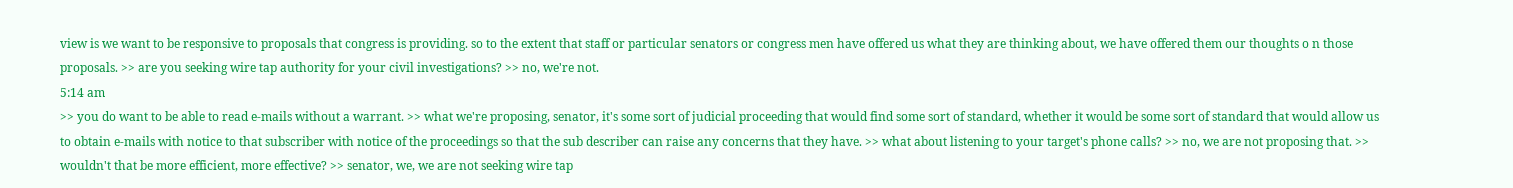view is we want to be responsive to proposals that congress is providing. so to the extent that staff or particular senators or congress men have offered us what they are thinking about, we have offered them our thoughts o n those proposals. >> are you seeking wire tap authority for your civil investigations? >> no, we're not.
5:14 am
>> you do want to be able to read e-mails without a warrant. >> what we're proposing, senator, it's some sort of judicial proceeding that would find some sort of standard, whether it would be some sort of standard that would allow us to obtain e-mails with notice to that subscriber with notice of the proceedings so that the sub describer can raise any concerns that they have. >> what about listening to your target's phone calls? >> no, we are not proposing that. >> wouldn't that be more efficient, more effective? >> senator, we, we are not seeking wire tap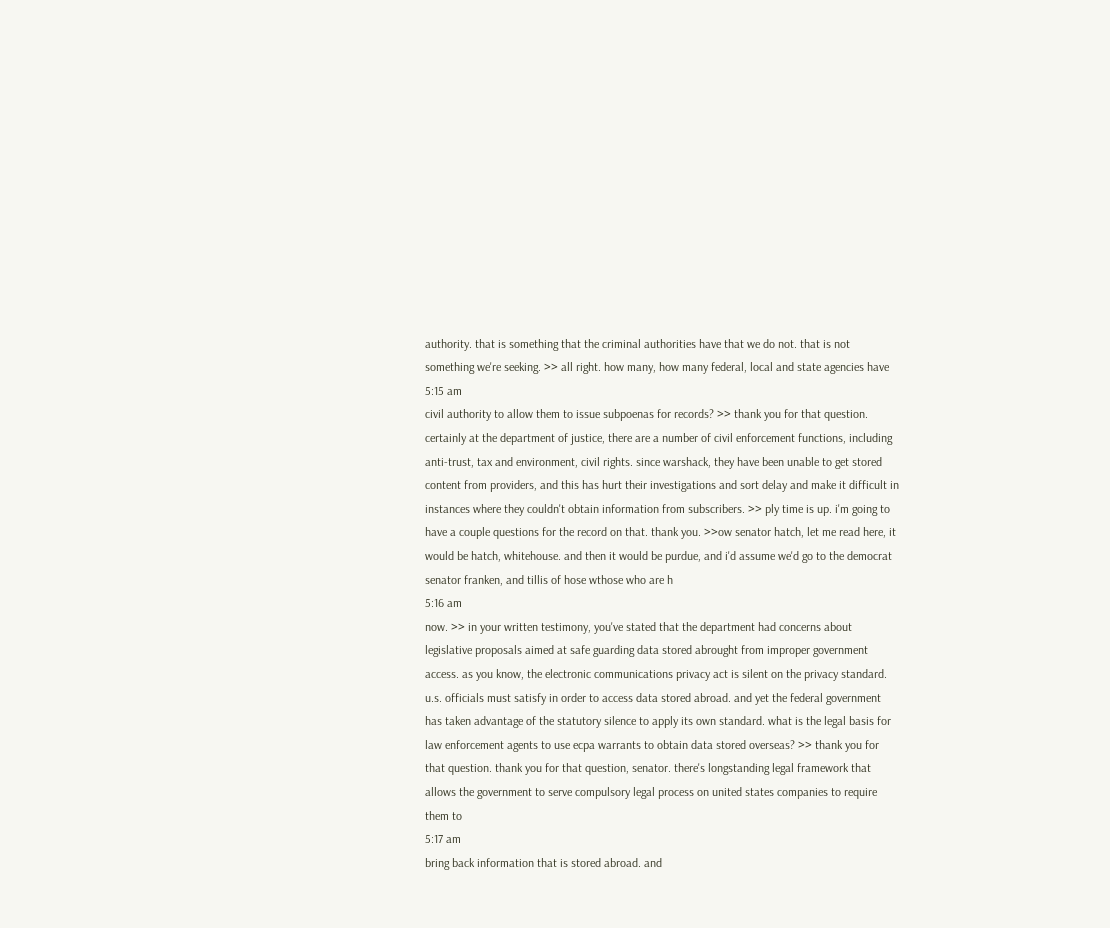authority. that is something that the criminal authorities have that we do not. that is not something we're seeking. >> all right. how many, how many federal, local and state agencies have
5:15 am
civil authority to allow them to issue subpoenas for records? >> thank you for that question. certainly at the department of justice, there are a number of civil enforcement functions, including anti-trust, tax and environment, civil rights. since warshack, they have been unable to get stored content from providers, and this has hurt their investigations and sort delay and make it difficult in instances where they couldn't obtain information from subscribers. >> ply time is up. i'm going to have a couple questions for the record on that. thank you. >>ow senator hatch, let me read here, it would be hatch, whitehouse. and then it would be purdue, and i'd assume we'd go to the democrat senator franken, and tillis of hose wthose who are h
5:16 am
now. >> in your written testimony, you've stated that the department had concerns about legislative proposals aimed at safe guarding data stored abrought from improper government access. as you know, the electronic communications privacy act is silent on the privacy standard. u.s. officials must satisfy in order to access data stored abroad. and yet the federal government has taken advantage of the statutory silence to apply its own standard. what is the legal basis for law enforcement agents to use ecpa warrants to obtain data stored overseas? >> thank you for that question. thank you for that question, senator. there's longstanding legal framework that allows the government to serve compulsory legal process on united states companies to require them to
5:17 am
bring back information that is stored abroad. and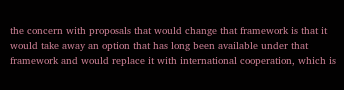the concern with proposals that would change that framework is that it would take away an option that has long been available under that framework and would replace it with international cooperation, which is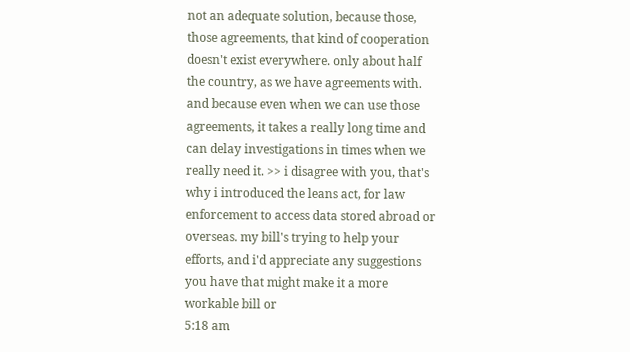not an adequate solution, because those, those agreements, that kind of cooperation doesn't exist everywhere. only about half the country, as we have agreements with. and because even when we can use those agreements, it takes a really long time and can delay investigations in times when we really need it. >> i disagree with you, that's why i introduced the leans act, for law enforcement to access data stored abroad or overseas. my bill's trying to help your efforts, and i'd appreciate any suggestions you have that might make it a more workable bill or
5:18 am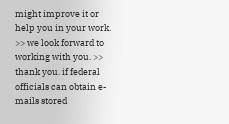might improve it or help you in your work. >> we look forward to working with you. >> thank you. if federal officials can obtain e-mails stored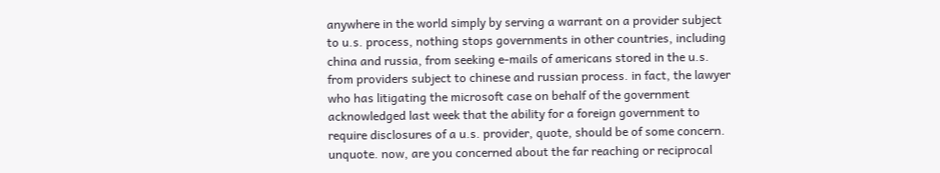anywhere in the world simply by serving a warrant on a provider subject to u.s. process, nothing stops governments in other countries, including china and russia, from seeking e-mails of americans stored in the u.s. from providers subject to chinese and russian process. in fact, the lawyer who has litigating the microsoft case on behalf of the government acknowledged last week that the ability for a foreign government to require disclosures of a u.s. provider, quote, should be of some concern. unquote. now, are you concerned about the far reaching or reciprocal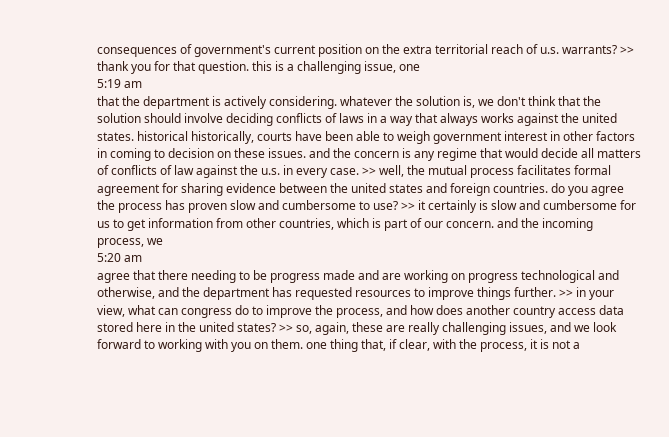consequences of government's current position on the extra territorial reach of u.s. warrants? >> thank you for that question. this is a challenging issue, one
5:19 am
that the department is actively considering. whatever the solution is, we don't think that the solution should involve deciding conflicts of laws in a way that always works against the united states. historical historically, courts have been able to weigh government interest in other factors in coming to decision on these issues. and the concern is any regime that would decide all matters of conflicts of law against the u.s. in every case. >> well, the mutual process facilitates formal agreement for sharing evidence between the united states and foreign countries. do you agree the process has proven slow and cumbersome to use? >> it certainly is slow and cumbersome for us to get information from other countries, which is part of our concern. and the incoming process, we
5:20 am
agree that there needing to be progress made and are working on progress technological and otherwise, and the department has requested resources to improve things further. >> in your view, what can congress do to improve the process, and how does another country access data stored here in the united states? >> so, again, these are really challenging issues, and we look forward to working with you on them. one thing that, if clear, with the process, it is not a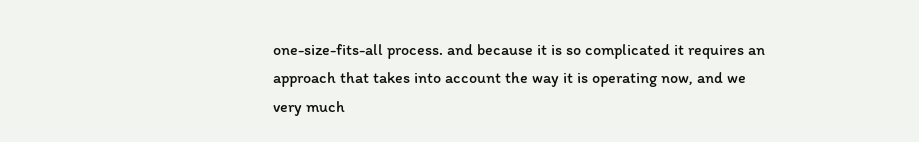one-size-fits-all process. and because it is so complicated it requires an approach that takes into account the way it is operating now, and we very much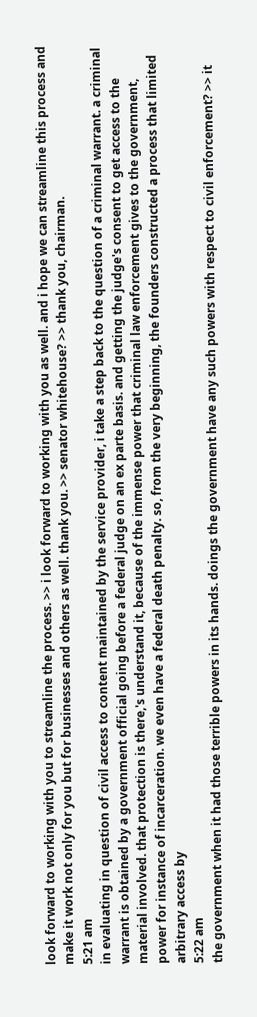look forward to working with you to streamline the process. >> i look forward to working with you as well. and i hope we can streamline this process and make it work not only for you but for businesses and others as well. thank you. >> senator whitehouse? >> thank you, chairman.
5:21 am
in evaluating in question of civil access to content maintained by the service provider, i take a step back to the question of a criminal warrant. a criminal warrant is obtained by a government official going before a federal judge on an ex parte basis. and getting the judge's consent to get access to the material involved. that protection is there,'s understand it, because of the immense power that criminal law enforcement gives to the government, power for instance of incarceration. we even have a federal death penalty. so, from the very beginning, the founders constructed a process that limited arbitrary access by
5:22 am
the government when it had those terrible powers in its hands. doings the government have any such powers with respect to civil enforcement? >> it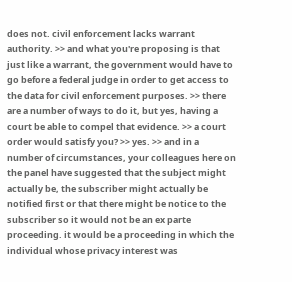does not. civil enforcement lacks warrant authority. >> and what you're proposing is that just like a warrant, the government would have to go before a federal judge in order to get access to the data for civil enforcement purposes. >> there are a number of ways to do it, but yes, having a court be able to compel that evidence. >> a court order would satisfy you? >> yes. >> and in a number of circumstances, your colleagues here on the panel have suggested that the subject might actually be, the subscriber might actually be notified first or that there might be notice to the subscriber so it would not be an ex parte proceeding. it would be a proceeding in which the individual whose privacy interest was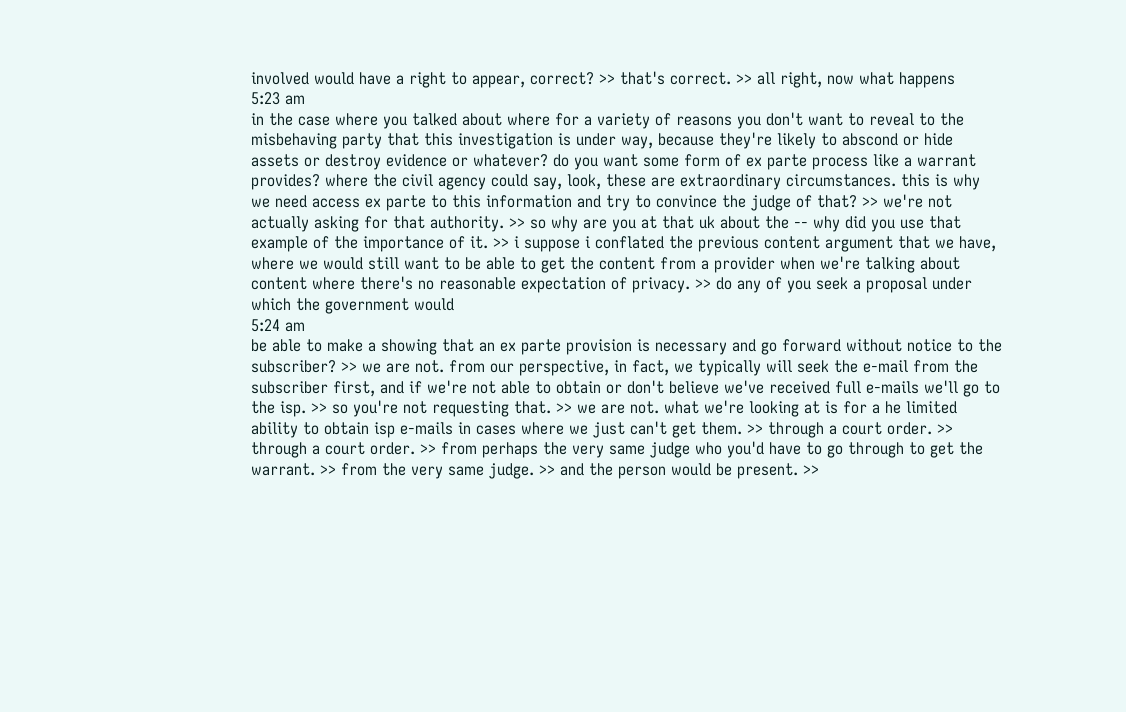involved would have a right to appear, correct? >> that's correct. >> all right, now what happens
5:23 am
in the case where you talked about where for a variety of reasons you don't want to reveal to the misbehaving party that this investigation is under way, because they're likely to abscond or hide assets or destroy evidence or whatever? do you want some form of ex parte process like a warrant provides? where the civil agency could say, look, these are extraordinary circumstances. this is why we need access ex parte to this information and try to convince the judge of that? >> we're not actually asking for that authority. >> so why are you at that uk about the -- why did you use that example of the importance of it. >> i suppose i conflated the previous content argument that we have, where we would still want to be able to get the content from a provider when we're talking about content where there's no reasonable expectation of privacy. >> do any of you seek a proposal under which the government would
5:24 am
be able to make a showing that an ex parte provision is necessary and go forward without notice to the subscriber? >> we are not. from our perspective, in fact, we typically will seek the e-mail from the subscriber first, and if we're not able to obtain or don't believe we've received full e-mails we'll go to the isp. >> so you're not requesting that. >> we are not. what we're looking at is for a he limited ability to obtain isp e-mails in cases where we just can't get them. >> through a court order. >> through a court order. >> from perhaps the very same judge who you'd have to go through to get the warrant. >> from the very same judge. >> and the person would be present. >>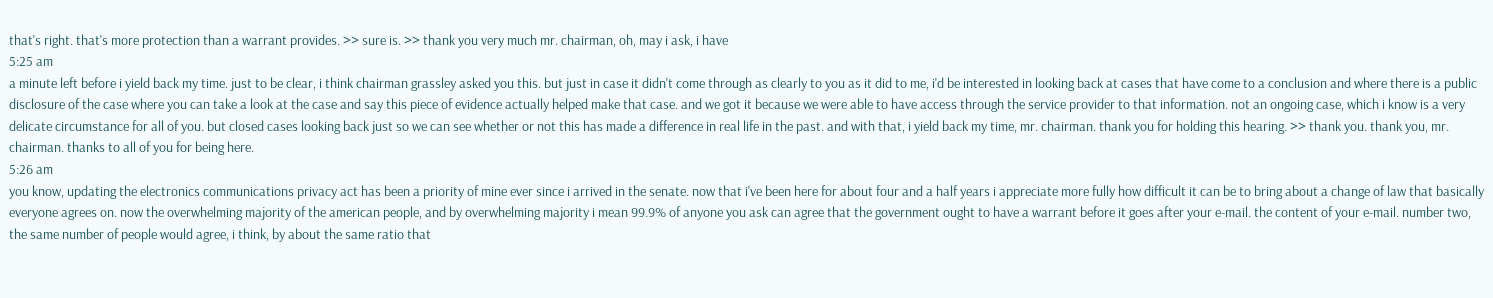that's right. that's more protection than a warrant provides. >> sure is. >> thank you very much mr. chairman, oh, may i ask, i have
5:25 am
a minute left before i yield back my time. just to be clear, i think chairman grassley asked you this. but just in case it didn't come through as clearly to you as it did to me, i'd be interested in looking back at cases that have come to a conclusion and where there is a public disclosure of the case where you can take a look at the case and say this piece of evidence actually helped make that case. and we got it because we were able to have access through the service provider to that information. not an ongoing case, which i know is a very delicate circumstance for all of you. but closed cases looking back just so we can see whether or not this has made a difference in real life in the past. and with that, i yield back my time, mr. chairman. thank you for holding this hearing. >> thank you. thank you, mr. chairman. thanks to all of you for being here.
5:26 am
you know, updating the electronics communications privacy act has been a priority of mine ever since i arrived in the senate. now that i've been here for about four and a half years i appreciate more fully how difficult it can be to bring about a change of law that basically everyone agrees on. now the overwhelming majority of the american people, and by overwhelming majority i mean 99.9% of anyone you ask can agree that the government ought to have a warrant before it goes after your e-mail. the content of your e-mail. number two, the same number of people would agree, i think, by about the same ratio that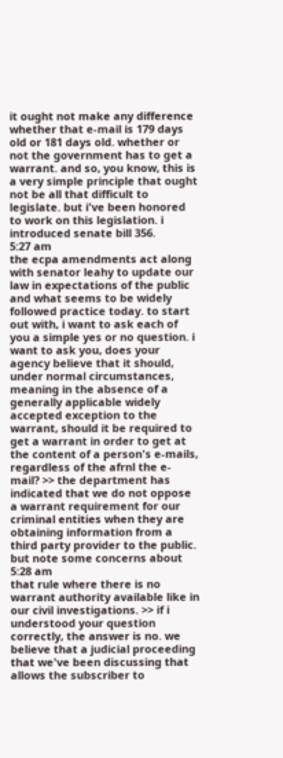it ought not make any difference whether that e-mail is 179 days old or 181 days old. whether or not the government has to get a warrant. and so, you know, this is a very simple principle that ought not be all that difficult to legislate. but i've been honored to work on this legislation. i introduced senate bill 356.
5:27 am
the ecpa amendments act along with senator leahy to update our law in expectations of the public and what seems to be widely followed practice today. to start out with, i want to ask each of you a simple yes or no question. i want to ask you, does your agency believe that it should, under normal circumstances, meaning in the absence of a generally applicable widely accepted exception to the warrant, should it be required to get a warrant in order to get at the content of a person's e-mails, regardless of the afrnl the e-mail? >> the department has indicated that we do not oppose a warrant requirement for our criminal entities when they are obtaining information from a third party provider to the public. but note some concerns about
5:28 am
that rule where there is no warrant authority available like in our civil investigations. >> if i understood your question correctly, the answer is no. we believe that a judicial proceeding that we've been discussing that allows the subscriber to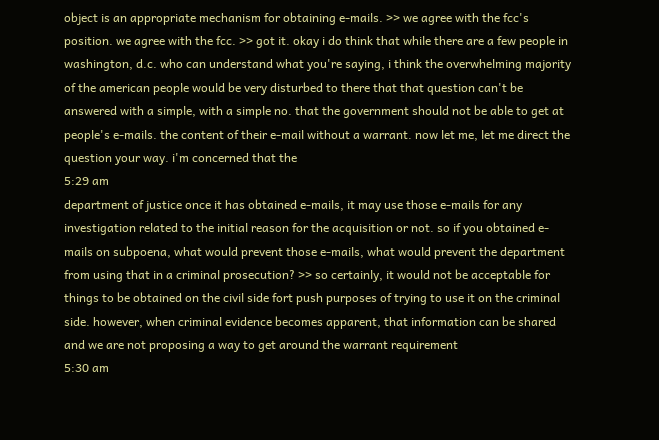object is an appropriate mechanism for obtaining e-mails. >> we agree with the fcc's position. we agree with the fcc. >> got it. okay i do think that while there are a few people in washington, d.c. who can understand what you're saying, i think the overwhelming majority of the american people would be very disturbed to there that that question can't be answered with a simple, with a simple no. that the government should not be able to get at people's e-mails. the content of their e-mail without a warrant. now let me, let me direct the question your way. i'm concerned that the
5:29 am
department of justice once it has obtained e-mails, it may use those e-mails for any investigation related to the initial reason for the acquisition or not. so if you obtained e-mails on subpoena, what would prevent those e-mails, what would prevent the department from using that in a criminal prosecution? >> so certainly, it would not be acceptable for things to be obtained on the civil side fort push purposes of trying to use it on the criminal side. however, when criminal evidence becomes apparent, that information can be shared and we are not proposing a way to get around the warrant requirement
5:30 am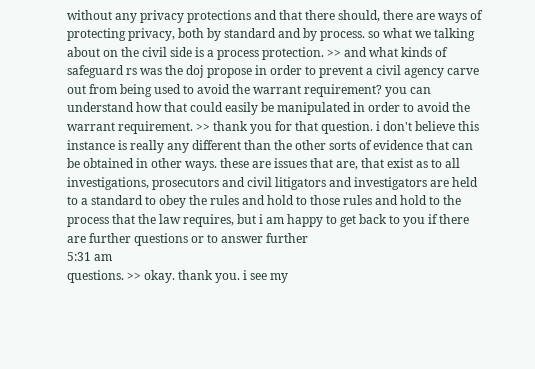without any privacy protections and that there should, there are ways of protecting privacy, both by standard and by process. so what we talking about on the civil side is a process protection. >> and what kinds of safeguard rs was the doj propose in order to prevent a civil agency carve out from being used to avoid the warrant requirement? you can understand how that could easily be manipulated in order to avoid the warrant requirement. >> thank you for that question. i don't believe this instance is really any different than the other sorts of evidence that can be obtained in other ways. these are issues that are, that exist as to all investigations, prosecutors and civil litigators and investigators are held to a standard to obey the rules and hold to those rules and hold to the process that the law requires, but i am happy to get back to you if there are further questions or to answer further
5:31 am
questions. >> okay. thank you. i see my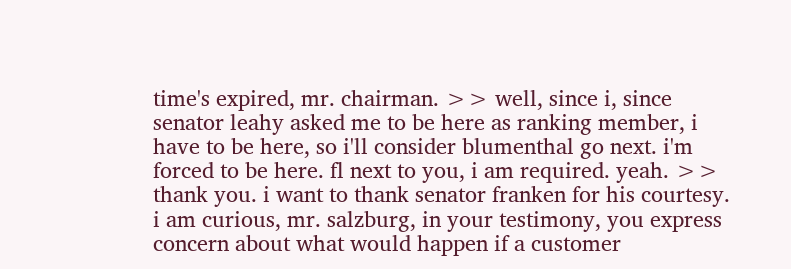time's expired, mr. chairman. >> well, since i, since senator leahy asked me to be here as ranking member, i have to be here, so i'll consider blumenthal go next. i'm forced to be here. fl next to you, i am required. yeah. >> thank you. i want to thank senator franken for his courtesy. i am curious, mr. salzburg, in your testimony, you express concern about what would happen if a customer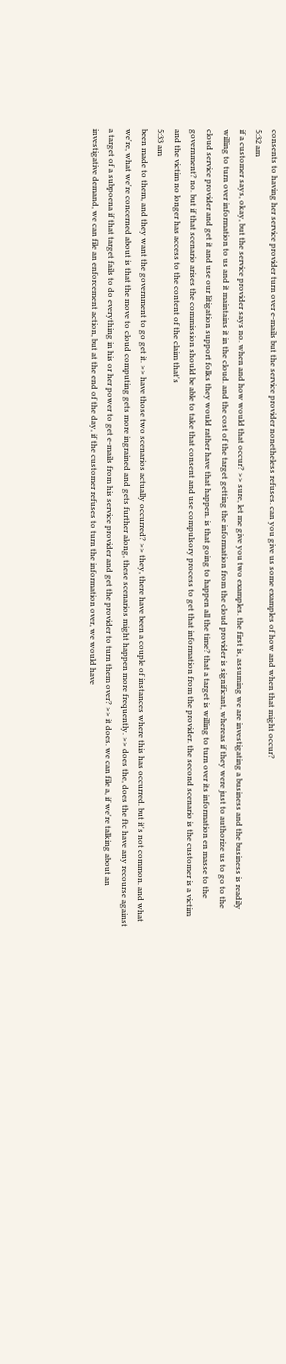consents to having her service provider turn over e-mails but the service provider nonetheless refuses. can you give us some examples of how and when that might occur?
5:32 am
if a customer says, okay, but the service provider says no. when and how would that occur? >> sure, let me give you two examples. the first is, assuming we are investigating a business and the business is readily willing to turn over information to us and it maintains it in the cloud. and the cost of the target getting the information from the cloud provider is significant, whereas if they were just to authorize us to go to the cloud service provider and get it and use our litigation support folks they would rather have that happen. is that going to happen all the time? that a target is willing to turn over its information en masse to the government? no. but if that scenario arises the commission should be able to take that consent and use compulsory process to get that information from the provider. the second scenario is the customer is a victim and the victim no longer has access to the content of the claim that's
5:33 am
been made to them, and they want the government to go get it. >> have those two scenarios actually occurred? >> they, there have been a couple of instances where this has occurred. but it's not common. and what we're, what we're concerned about is that the move to cloud computing gets more ingrained and gets further along, these scenarios might happen more frequently. >> does the, does the ftc have any recourse against a target of a subpoena if that target fails to do everything in his or her power to get e-mails from his service provider and get the provider to turn them over? >> it does. we can file a, if we're talking about an investigative demand, we can file an enforcement action, but at the end of the day, if the customer refuses to turn the information over, we would have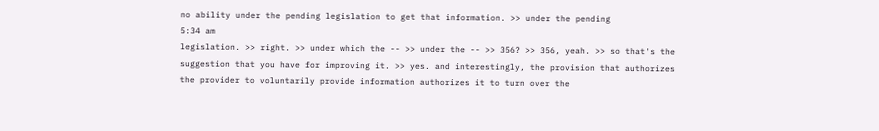no ability under the pending legislation to get that information. >> under the pending
5:34 am
legislation. >> right. >> under which the -- >> under the -- >> 356? >> 356, yeah. >> so that's the suggestion that you have for improving it. >> yes. and interestingly, the provision that authorizes the provider to voluntarily provide information authorizes it to turn over the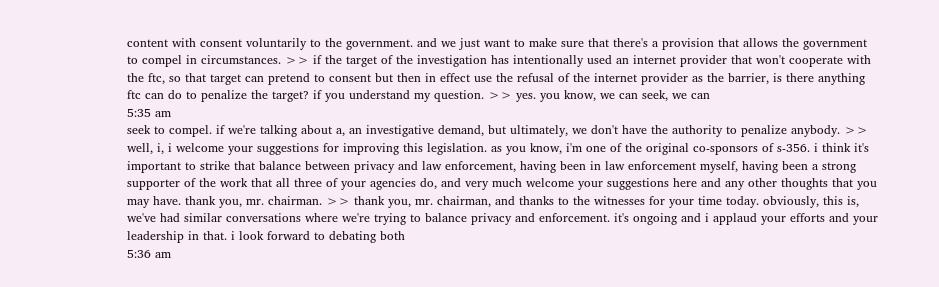content with consent voluntarily to the government. and we just want to make sure that there's a provision that allows the government to compel in circumstances. >> if the target of the investigation has intentionally used an internet provider that won't cooperate with the ftc, so that target can pretend to consent but then in effect use the refusal of the internet provider as the barrier, is there anything ftc can do to penalize the target? if you understand my question. >> yes. you know, we can seek, we can
5:35 am
seek to compel. if we're talking about a, an investigative demand, but ultimately, we don't have the authority to penalize anybody. >> well, i, i welcome your suggestions for improving this legislation. as you know, i'm one of the original co-sponsors of s-356. i think it's important to strike that balance between privacy and law enforcement, having been in law enforcement myself, having been a strong supporter of the work that all three of your agencies do, and very much welcome your suggestions here and any other thoughts that you may have. thank you, mr. chairman. >> thank you, mr. chairman, and thanks to the witnesses for your time today. obviously, this is, we've had similar conversations where we're trying to balance privacy and enforcement. it's ongoing and i applaud your efforts and your leadership in that. i look forward to debating both
5:36 am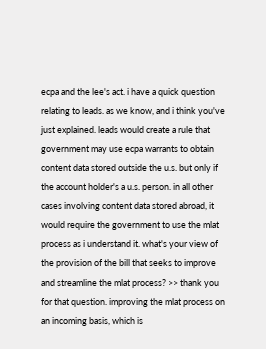ecpa and the lee's act. i have a quick question relating to leads. as we know, and i think you've just explained. leads would create a rule that government may use ecpa warrants to obtain content data stored outside the u.s. but only if the account holder's a u.s. person. in all other cases involving content data stored abroad, it would require the government to use the mlat process as i understand it. what's your view of the provision of the bill that seeks to improve and streamline the mlat process? >> thank you for that question. improving the mlat process on an incoming basis, which is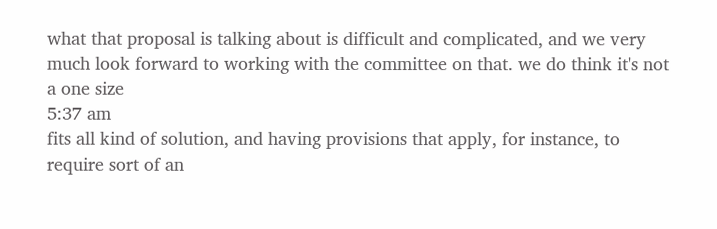what that proposal is talking about is difficult and complicated, and we very much look forward to working with the committee on that. we do think it's not a one size
5:37 am
fits all kind of solution, and having provisions that apply, for instance, to require sort of an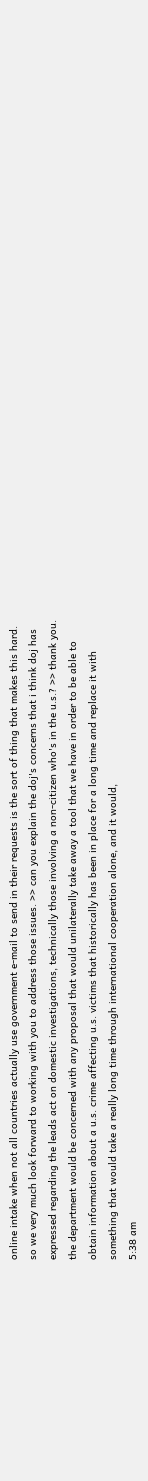online intake when not all countries actually use government e-mail to send in their requests is the sort of thing that makes this hard. so we very much look forward to working with you to address those issues. >> can you explain the doj's concerns that i think doj has expressed regarding the leads act on domestic investigations, technically those involving a non-citizen who's in the u.s.? >> thank you. the department would be concerned with any proposal that would unilaterally take away a tool that we have in order to be able to obtain information about a u.s. crime affecting u.s. victims that historically has been in place for a long time and replace it with something that would take a really long time through international cooperation alone, and it would,
5:38 am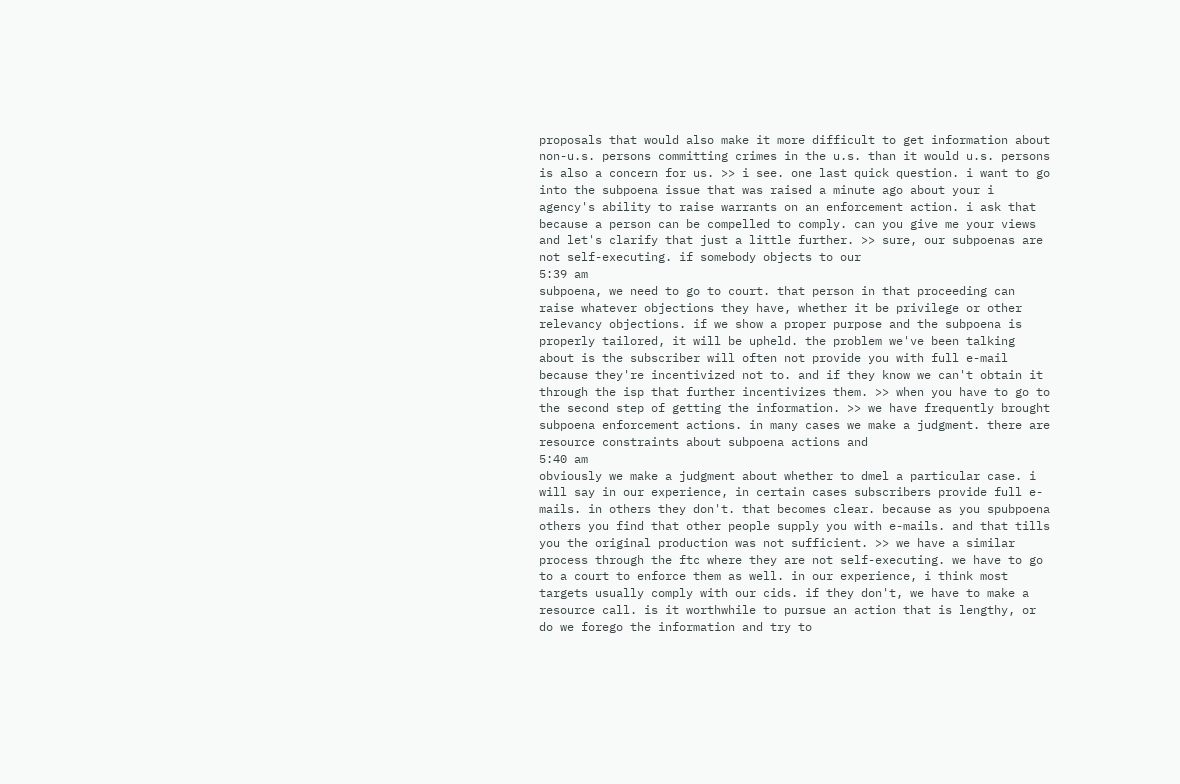proposals that would also make it more difficult to get information about non-u.s. persons committing crimes in the u.s. than it would u.s. persons is also a concern for us. >> i see. one last quick question. i want to go into the subpoena issue that was raised a minute ago about your i agency's ability to raise warrants on an enforcement action. i ask that because a person can be compelled to comply. can you give me your views and let's clarify that just a little further. >> sure, our subpoenas are not self-executing. if somebody objects to our
5:39 am
subpoena, we need to go to court. that person in that proceeding can raise whatever objections they have, whether it be privilege or other relevancy objections. if we show a proper purpose and the subpoena is properly tailored, it will be upheld. the problem we've been talking about is the subscriber will often not provide you with full e-mail because they're incentivized not to. and if they know we can't obtain it through the isp that further incentivizes them. >> when you have to go to the second step of getting the information. >> we have frequently brought subpoena enforcement actions. in many cases we make a judgment. there are resource constraints about subpoena actions and
5:40 am
obviously we make a judgment about whether to dmel a particular case. i will say in our experience, in certain cases subscribers provide full e-mails. in others they don't. that becomes clear. because as you spubpoena others you find that other people supply you with e-mails. and that tills you the original production was not sufficient. >> we have a similar process through the ftc where they are not self-executing. we have to go to a court to enforce them as well. in our experience, i think most targets usually comply with our cids. if they don't, we have to make a resource call. is it worthwhile to pursue an action that is lengthy, or do we forego the information and try to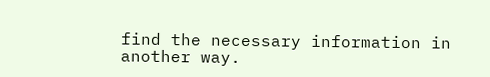find the necessary information in another way.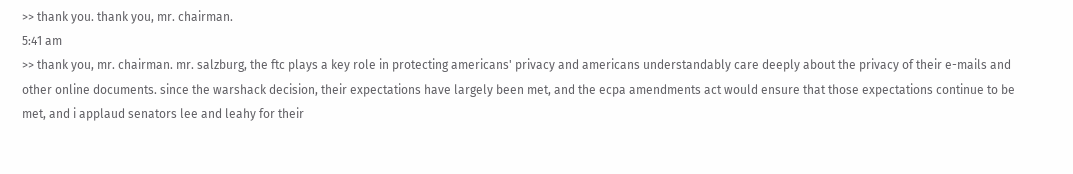>> thank you. thank you, mr. chairman.
5:41 am
>> thank you, mr. chairman. mr. salzburg, the ftc plays a key role in protecting americans' privacy and americans understandably care deeply about the privacy of their e-mails and other online documents. since the warshack decision, their expectations have largely been met, and the ecpa amendments act would ensure that those expectations continue to be met, and i applaud senators lee and leahy for their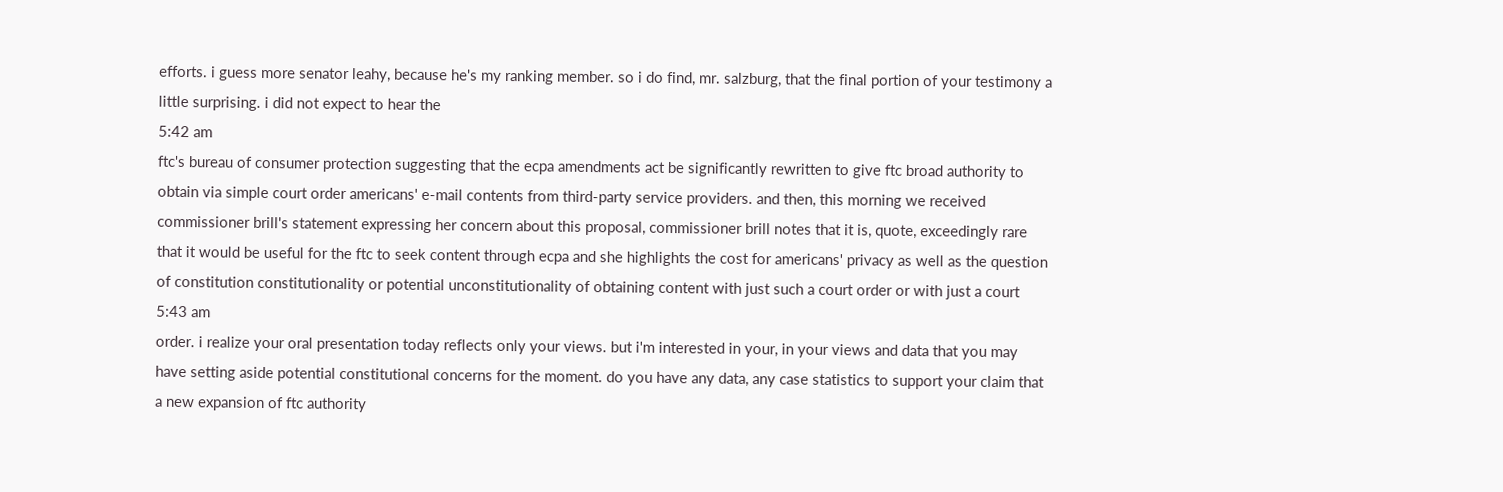efforts. i guess more senator leahy, because he's my ranking member. so i do find, mr. salzburg, that the final portion of your testimony a little surprising. i did not expect to hear the
5:42 am
ftc's bureau of consumer protection suggesting that the ecpa amendments act be significantly rewritten to give ftc broad authority to obtain via simple court order americans' e-mail contents from third-party service providers. and then, this morning we received commissioner brill's statement expressing her concern about this proposal, commissioner brill notes that it is, quote, exceedingly rare that it would be useful for the ftc to seek content through ecpa and she highlights the cost for americans' privacy as well as the question of constitution constitutionality or potential unconstitutionality of obtaining content with just such a court order or with just a court
5:43 am
order. i realize your oral presentation today reflects only your views. but i'm interested in your, in your views and data that you may have setting aside potential constitutional concerns for the moment. do you have any data, any case statistics to support your claim that a new expansion of ftc authority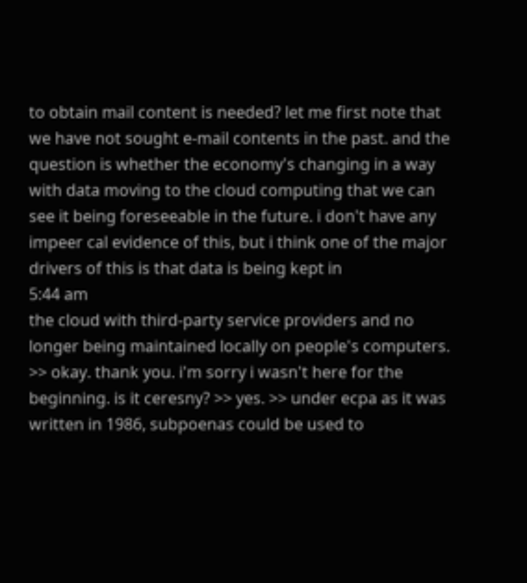to obtain mail content is needed? let me first note that we have not sought e-mail contents in the past. and the question is whether the economy's changing in a way with data moving to the cloud computing that we can see it being foreseeable in the future. i don't have any impeer cal evidence of this, but i think one of the major drivers of this is that data is being kept in
5:44 am
the cloud with third-party service providers and no longer being maintained locally on people's computers. >> okay. thank you. i'm sorry i wasn't here for the beginning. is it ceresny? >> yes. >> under ecpa as it was written in 1986, subpoenas could be used to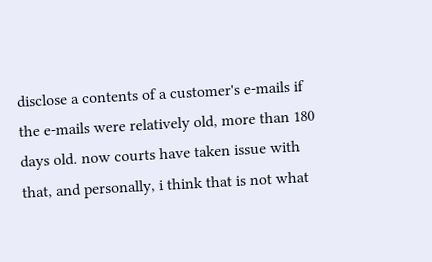disclose a contents of a customer's e-mails if the e-mails were relatively old, more than 180 days old. now courts have taken issue with that, and personally, i think that is not what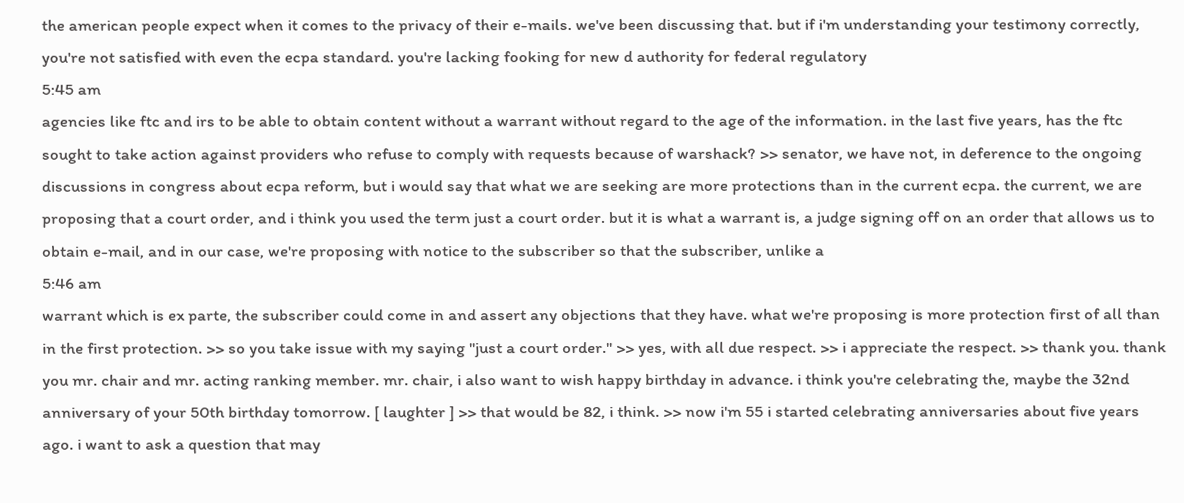the american people expect when it comes to the privacy of their e-mails. we've been discussing that. but if i'm understanding your testimony correctly, you're not satisfied with even the ecpa standard. you're lacking fooking for new d authority for federal regulatory
5:45 am
agencies like ftc and irs to be able to obtain content without a warrant without regard to the age of the information. in the last five years, has the ftc sought to take action against providers who refuse to comply with requests because of warshack? >> senator, we have not, in deference to the ongoing discussions in congress about ecpa reform, but i would say that what we are seeking are more protections than in the current ecpa. the current, we are proposing that a court order, and i think you used the term just a court order. but it is what a warrant is, a judge signing off on an order that allows us to obtain e-mail, and in our case, we're proposing with notice to the subscriber so that the subscriber, unlike a
5:46 am
warrant which is ex parte, the subscriber could come in and assert any objections that they have. what we're proposing is more protection first of all than in the first protection. >> so you take issue with my saying "just a court order." >> yes, with all due respect. >> i appreciate the respect. >> thank you. thank you mr. chair and mr. acting ranking member. mr. chair, i also want to wish happy birthday in advance. i think you're celebrating the, maybe the 32nd anniversary of your 50th birthday tomorrow. [ laughter ] >> that would be 82, i think. >> now i'm 55 i started celebrating anniversaries about five years ago. i want to ask a question that may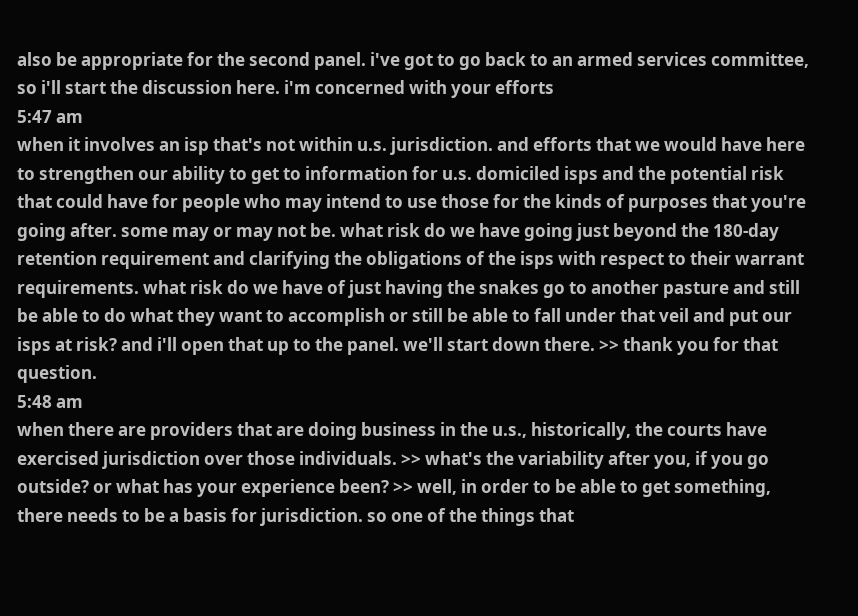also be appropriate for the second panel. i've got to go back to an armed services committee, so i'll start the discussion here. i'm concerned with your efforts
5:47 am
when it involves an isp that's not within u.s. jurisdiction. and efforts that we would have here to strengthen our ability to get to information for u.s. domiciled isps and the potential risk that could have for people who may intend to use those for the kinds of purposes that you're going after. some may or may not be. what risk do we have going just beyond the 180-day retention requirement and clarifying the obligations of the isps with respect to their warrant requirements. what risk do we have of just having the snakes go to another pasture and still be able to do what they want to accomplish or still be able to fall under that veil and put our isps at risk? and i'll open that up to the panel. we'll start down there. >> thank you for that question.
5:48 am
when there are providers that are doing business in the u.s., historically, the courts have exercised jurisdiction over those individuals. >> what's the variability after you, if you go outside? or what has your experience been? >> well, in order to be able to get something, there needs to be a basis for jurisdiction. so one of the things that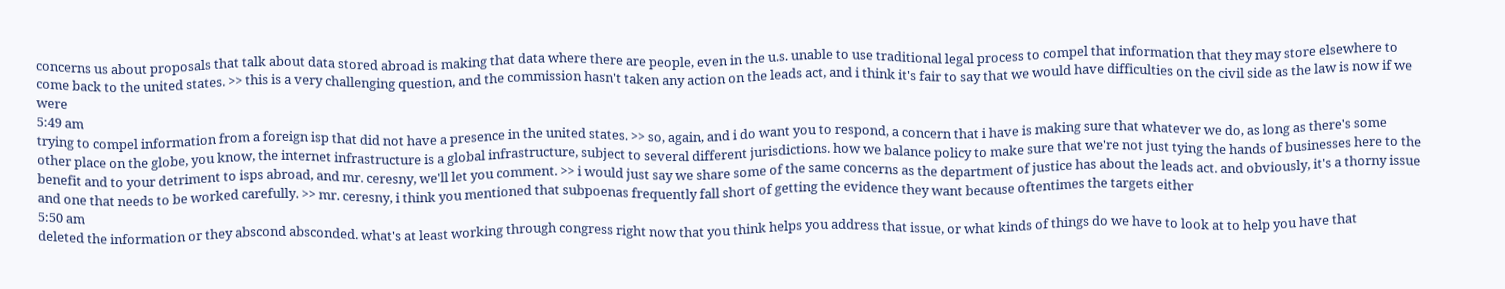concerns us about proposals that talk about data stored abroad is making that data where there are people, even in the u.s. unable to use traditional legal process to compel that information that they may store elsewhere to come back to the united states. >> this is a very challenging question, and the commission hasn't taken any action on the leads act, and i think it's fair to say that we would have difficulties on the civil side as the law is now if we were
5:49 am
trying to compel information from a foreign isp that did not have a presence in the united states. >> so, again, and i do want you to respond, a concern that i have is making sure that whatever we do, as long as there's some other place on the globe, you know, the internet infrastructure is a global infrastructure, subject to several different jurisdictions. how we balance policy to make sure that we're not just tying the hands of businesses here to the benefit and to your detriment to isps abroad, and mr. ceresny, we'll let you comment. >> i would just say we share some of the same concerns as the department of justice has about the leads act. and obviously, it's a thorny issue and one that needs to be worked carefully. >> mr. ceresny, i think you mentioned that subpoenas frequently fall short of getting the evidence they want because oftentimes the targets either
5:50 am
deleted the information or they abscond absconded. what's at least working through congress right now that you think helps you address that issue, or what kinds of things do we have to look at to help you have that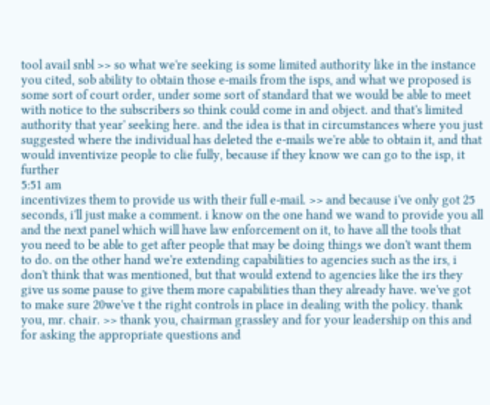tool avail snbl >> so what we're seeking is some limited authority like in the instance you cited, sob ability to obtain those e-mails from the isps, and what we proposed is some sort of court order, under some sort of standard that we would be able to meet with notice to the subscribers so think could come in and object. and that's limited authority that year' seeking here. and the idea is that in circumstances where you just suggested where the individual has deleted the e-mails we're able to obtain it, and that would inventivize people to clie fully, because if they know we can go to the isp, it further
5:51 am
incentivizes them to provide us with their full e-mail. >> and because i've only got 25 seconds, i'll just make a comment. i know on the one hand we wand to provide you all and the next panel which will have law enforcement on it, to have all the tools that you need to be able to get after people that may be doing things we don't want them to do. on the other hand we're extending capabilities to agencies such as the irs, i don't think that was mentioned, but that would extend to agencies like the irs they give us some pause to give them more capabilities than they already have. we've got to make sure 20we've t the right controls in place in dealing with the policy. thank you, mr. chair. >> thank you, chairman grassley and for your leadership on this and for asking the appropriate questions and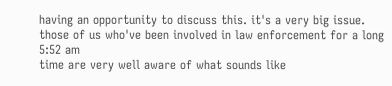having an opportunity to discuss this. it's a very big issue. those of us who've been involved in law enforcement for a long
5:52 am
time are very well aware of what sounds like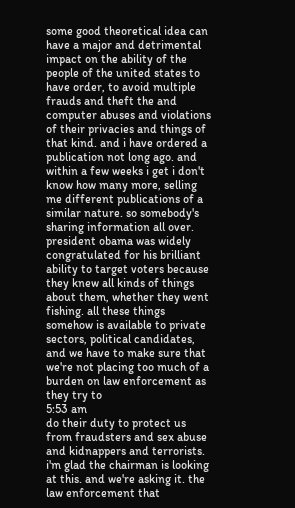some good theoretical idea can have a major and detrimental impact on the ability of the people of the united states to have order, to avoid multiple frauds and theft the and computer abuses and violations of their privacies and things of that kind. and i have ordered a publication not long ago. and within a few weeks i get i don't know how many more, selling me different publications of a similar nature. so somebody's sharing information all over. president obama was widely congratulated for his brilliant ability to target voters because they knew all kinds of things about them, whether they went fishing. all these things somehow is available to private sectors, political candidates, and we have to make sure that we're not placing too much of a burden on law enforcement as they try to
5:53 am
do their duty to protect us from fraudsters and sex abuse and kidnappers and terrorists. i'm glad the chairman is looking at this. and we're asking it. the law enforcement that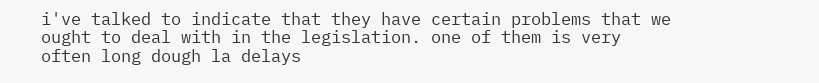i've talked to indicate that they have certain problems that we ought to deal with in the legislation. one of them is very often long dough la delays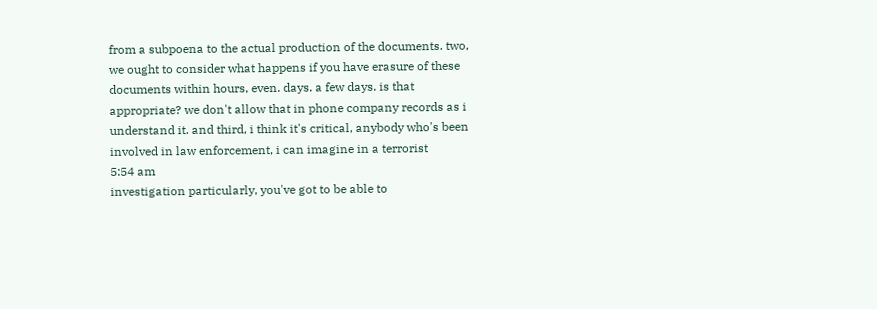from a subpoena to the actual production of the documents. two, we ought to consider what happens if you have erasure of these documents within hours, even. days. a few days. is that appropriate? we don't allow that in phone company records as i understand it. and third, i think it's critical, anybody who's been involved in law enforcement, i can imagine in a terrorist
5:54 am
investigation particularly, you've got to be able to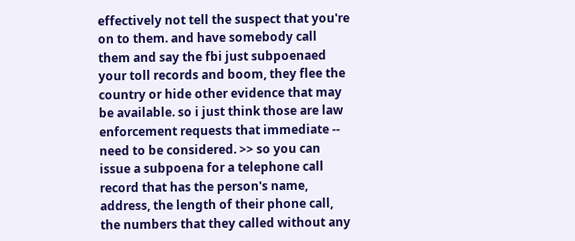effectively not tell the suspect that you're on to them. and have somebody call them and say the fbi just subpoenaed your toll records and boom, they flee the country or hide other evidence that may be available. so i just think those are law enforcement requests that immediate -- need to be considered. >> so you can issue a subpoena for a telephone call record that has the person's name, address, the length of their phone call, the numbers that they called without any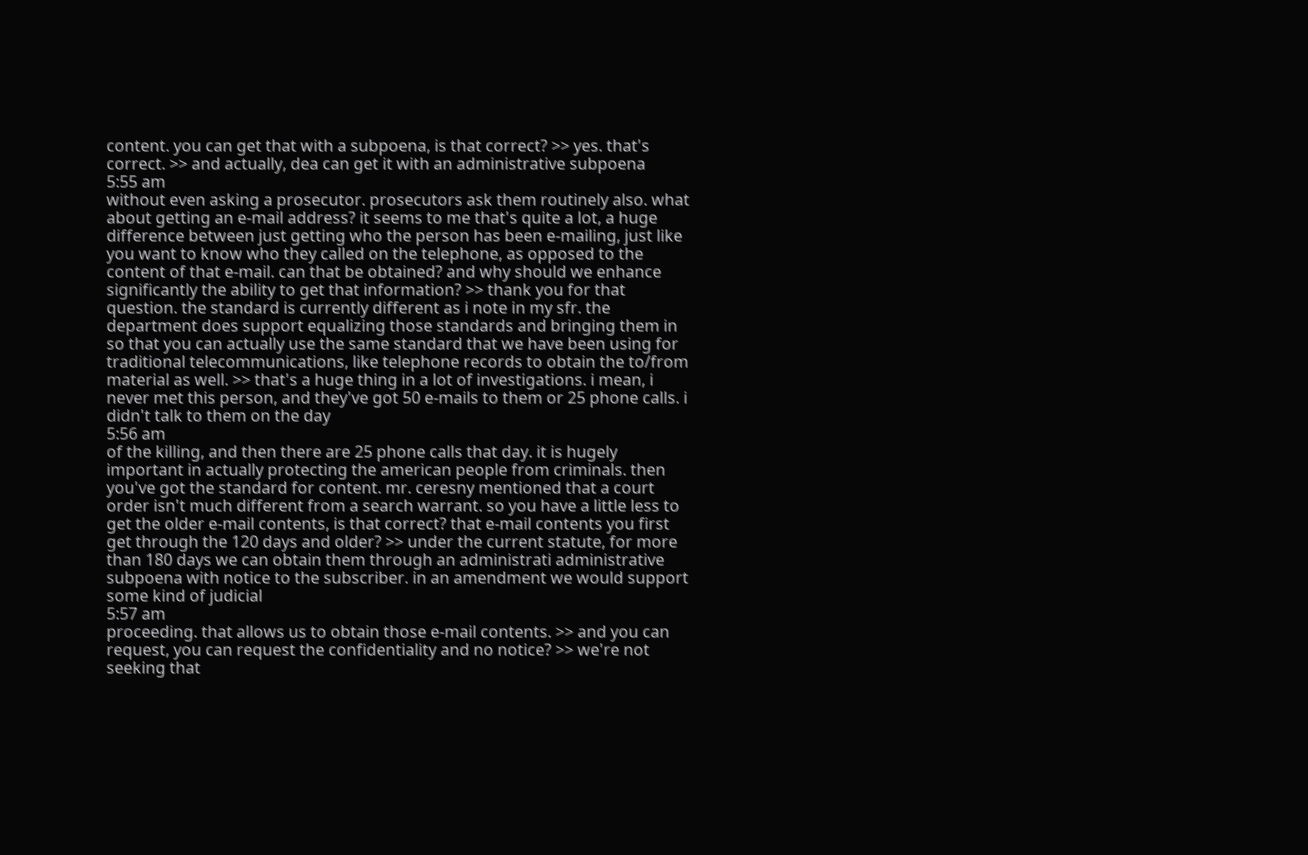content. you can get that with a subpoena, is that correct? >> yes. that's correct. >> and actually, dea can get it with an administrative subpoena
5:55 am
without even asking a prosecutor. prosecutors ask them routinely also. what about getting an e-mail address? it seems to me that's quite a lot, a huge difference between just getting who the person has been e-mailing, just like you want to know who they called on the telephone, as opposed to the content of that e-mail. can that be obtained? and why should we enhance significantly the ability to get that information? >> thank you for that question. the standard is currently different as i note in my sfr. the department does support equalizing those standards and bringing them in so that you can actually use the same standard that we have been using for traditional telecommunications, like telephone records to obtain the to/from material as well. >> that's a huge thing in a lot of investigations. i mean, i never met this person, and they've got 50 e-mails to them or 25 phone calls. i didn't talk to them on the day
5:56 am
of the killing, and then there are 25 phone calls that day. it is hugely important in actually protecting the american people from criminals. then you've got the standard for content. mr. ceresny mentioned that a court order isn't much different from a search warrant. so you have a little less to get the older e-mail contents, is that correct? that e-mail contents you first get through the 120 days and older? >> under the current statute, for more than 180 days we can obtain them through an administrati administrative subpoena with notice to the subscriber. in an amendment we would support some kind of judicial
5:57 am
proceeding. that allows us to obtain those e-mail contents. >> and you can request, you can request the confidentiality and no notice? >> we're not seeking that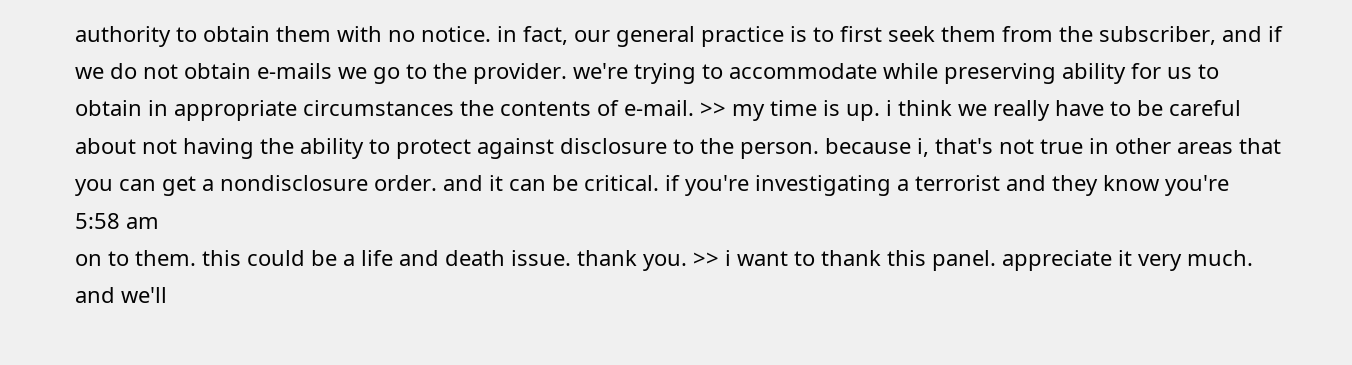authority to obtain them with no notice. in fact, our general practice is to first seek them from the subscriber, and if we do not obtain e-mails we go to the provider. we're trying to accommodate while preserving ability for us to obtain in appropriate circumstances the contents of e-mail. >> my time is up. i think we really have to be careful about not having the ability to protect against disclosure to the person. because i, that's not true in other areas that you can get a nondisclosure order. and it can be critical. if you're investigating a terrorist and they know you're
5:58 am
on to them. this could be a life and death issue. thank you. >> i want to thank this panel. appreciate it very much. and we'll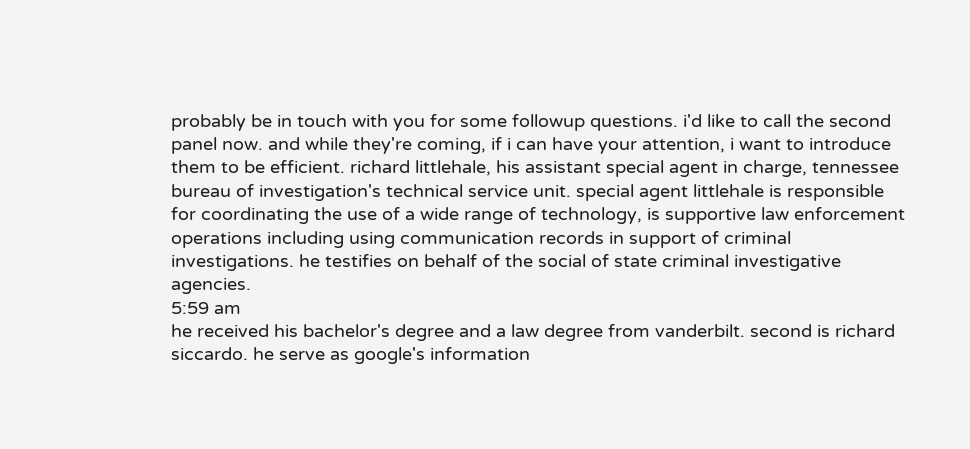probably be in touch with you for some followup questions. i'd like to call the second panel now. and while they're coming, if i can have your attention, i want to introduce them to be efficient. richard littlehale, his assistant special agent in charge, tennessee bureau of investigation's technical service unit. special agent littlehale is responsible for coordinating the use of a wide range of technology, is supportive law enforcement operations including using communication records in support of criminal investigations. he testifies on behalf of the social of state criminal investigative agencies.
5:59 am
he received his bachelor's degree and a law degree from vanderbilt. second is richard siccardo. he serve as google's information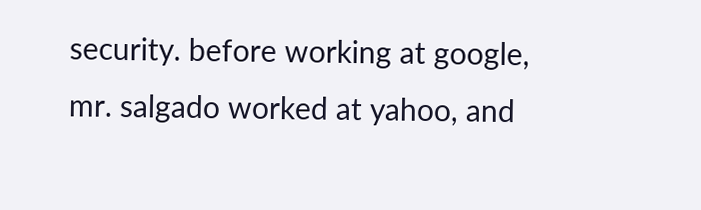security. before working at google, mr. salgado worked at yahoo, and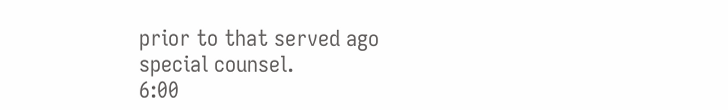prior to that served ago special counsel.
6:00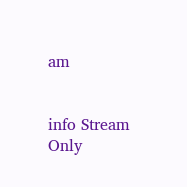am


info Stream Only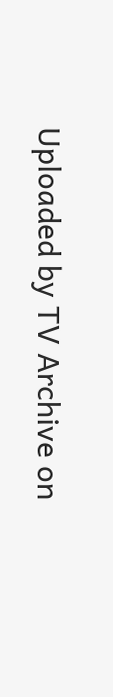Uploaded by TV Archive on